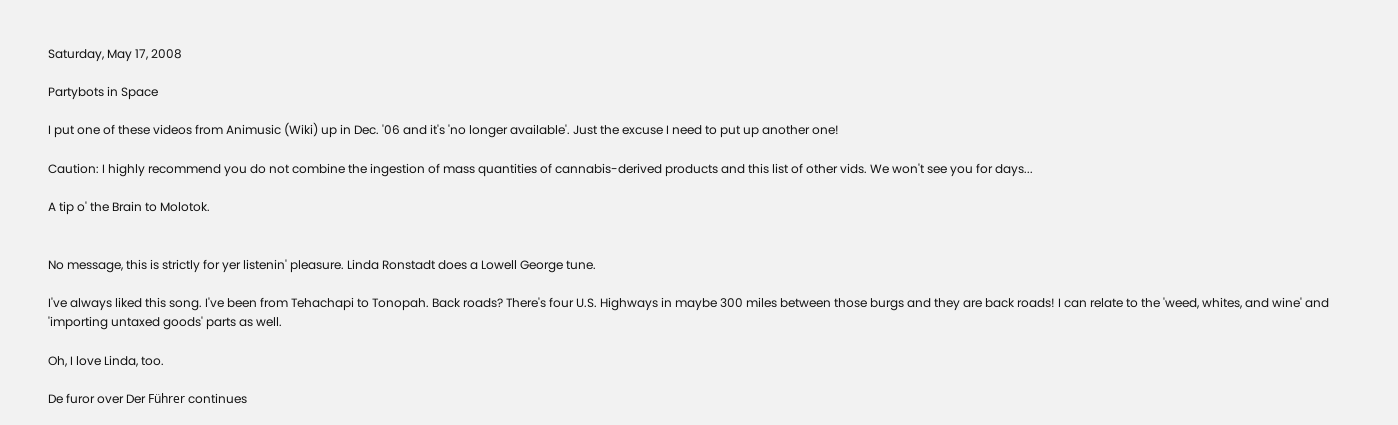Saturday, May 17, 2008

Partybots in Space

I put one of these videos from Animusic (Wiki) up in Dec. '06 and it's 'no longer available'. Just the excuse I need to put up another one!

Caution: I highly recommend you do not combine the ingestion of mass quantities of cannabis-derived products and this list of other vids. We won't see you for days...

A tip o' the Brain to Molotok.


No message, this is strictly for yer listenin' pleasure. Linda Ronstadt does a Lowell George tune.

I've always liked this song. I've been from Tehachapi to Tonopah. Back roads? There's four U.S. Highways in maybe 300 miles between those burgs and they are back roads! I can relate to the 'weed, whites, and wine' and 'importing untaxed goods' parts as well.

Oh, I love Linda, too.

De furor over Der Führer continues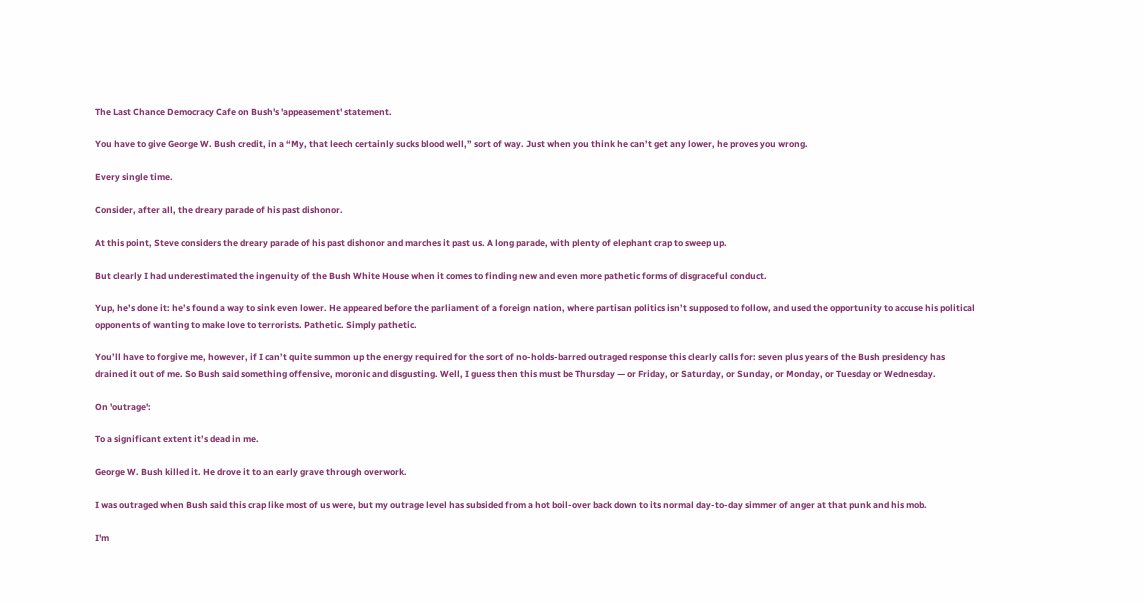The Last Chance Democracy Cafe on Bush's 'appeasement' statement.

You have to give George W. Bush credit, in a “My, that leech certainly sucks blood well,” sort of way. Just when you think he can’t get any lower, he proves you wrong.

Every single time.

Consider, after all, the dreary parade of his past dishonor.

At this point, Steve considers the dreary parade of his past dishonor and marches it past us. A long parade, with plenty of elephant crap to sweep up.

But clearly I had underestimated the ingenuity of the Bush White House when it comes to finding new and even more pathetic forms of disgraceful conduct.

Yup, he’s done it: he’s found a way to sink even lower. He appeared before the parliament of a foreign nation, where partisan politics isn’t supposed to follow, and used the opportunity to accuse his political opponents of wanting to make love to terrorists. Pathetic. Simply pathetic.

You’ll have to forgive me, however, if I can’t quite summon up the energy required for the sort of no-holds-barred outraged response this clearly calls for: seven plus years of the Bush presidency has drained it out of me. So Bush said something offensive, moronic and disgusting. Well, I guess then this must be Thursday — or Friday, or Saturday, or Sunday, or Monday, or Tuesday or Wednesday.

On 'outrage':

To a significant extent it’s dead in me.

George W. Bush killed it. He drove it to an early grave through overwork.

I was outraged when Bush said this crap like most of us were, but my outrage level has subsided from a hot boil-over back down to its normal day-to-day simmer of anger at that punk and his mob.

I'm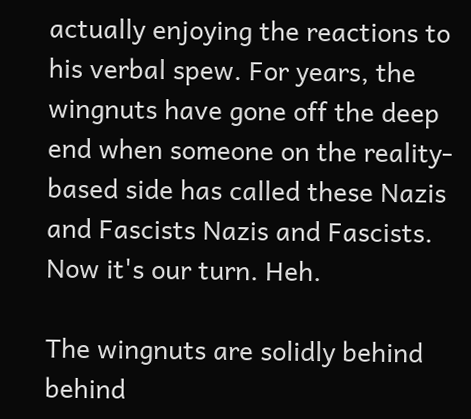actually enjoying the reactions to his verbal spew. For years, the wingnuts have gone off the deep end when someone on the reality-based side has called these Nazis and Fascists Nazis and Fascists. Now it's our turn. Heh.

The wingnuts are solidly behind behind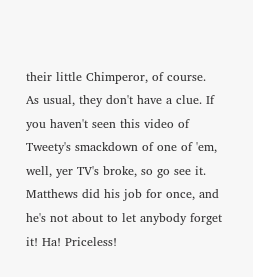their little Chimperor, of course. As usual, they don't have a clue. If you haven't seen this video of Tweety's smackdown of one of 'em, well, yer TV's broke, so go see it. Matthews did his job for once, and he's not about to let anybody forget it! Ha! Priceless!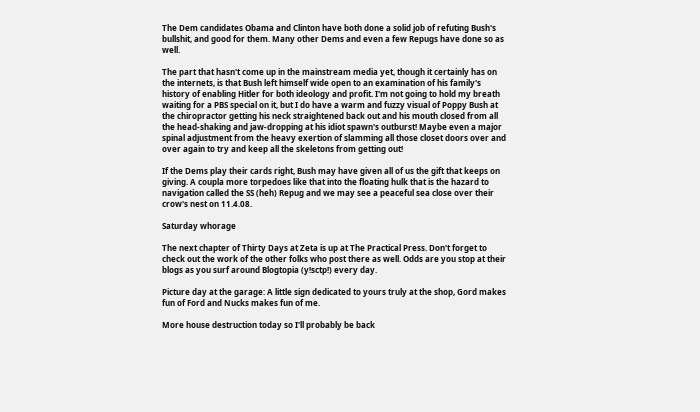The Dem candidates Obama and Clinton have both done a solid job of refuting Bush's bullshit, and good for them. Many other Dems and even a few Repugs have done so as well.

The part that hasn't come up in the mainstream media yet, though it certainly has on the internets, is that Bush left himself wide open to an examination of his family's history of enabling Hitler for both ideology and profit. I'm not going to hold my breath waiting for a PBS special on it, but I do have a warm and fuzzy visual of Poppy Bush at the chiropractor getting his neck straightened back out and his mouth closed from all the head-shaking and jaw-dropping at his idiot spawn's outburst! Maybe even a major spinal adjustment from the heavy exertion of slamming all those closet doors over and over again to try and keep all the skeletons from getting out!

If the Dems play their cards right, Bush may have given all of us the gift that keeps on giving. A coupla more torpedoes like that into the floating hulk that is the hazard to navigation called the SS (heh) Repug and we may see a peaceful sea close over their crow's nest on 11.4.08.

Saturday whorage

The next chapter of Thirty Days at Zeta is up at The Practical Press. Don't forget to check out the work of the other folks who post there as well. Odds are you stop at their blogs as you surf around Blogtopia (y!sctp!) every day.

Picture day at the garage: A little sign dedicated to yours truly at the shop, Gord makes fun of Ford and Nucks makes fun of me.

More house destruction today so I'll probably be back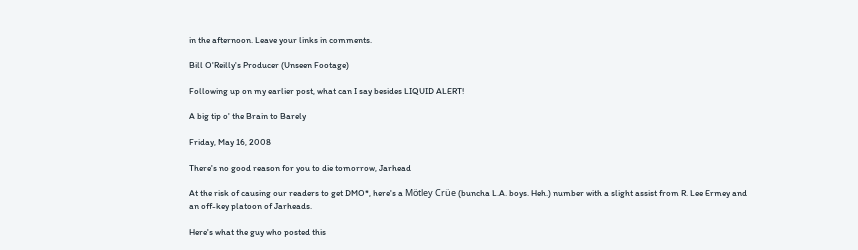in the afternoon. Leave your links in comments.

Bill O'Reilly's Producer (Unseen Footage)

Following up on my earlier post, what can I say besides LIQUID ALERT!

A big tip o' the Brain to Barely

Friday, May 16, 2008

There's no good reason for you to die tomorrow, Jarhead

At the risk of causing our readers to get DMO*, here's a Mötley Crüe (buncha L.A. boys. Heh.) number with a slight assist from R. Lee Ermey and an off-key platoon of Jarheads.

Here's what the guy who posted this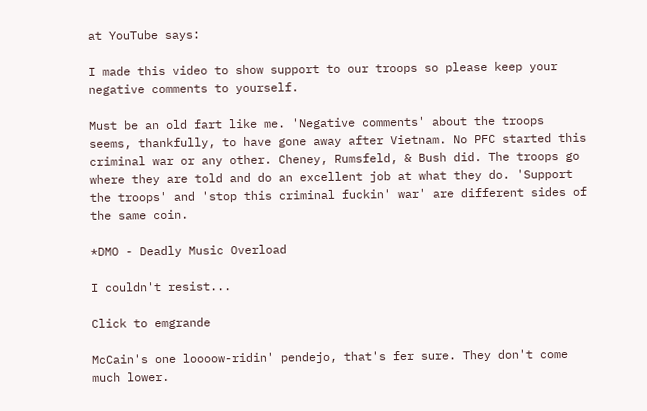at YouTube says:

I made this video to show support to our troops so please keep your negative comments to yourself.

Must be an old fart like me. 'Negative comments' about the troops seems, thankfully, to have gone away after Vietnam. No PFC started this criminal war or any other. Cheney, Rumsfeld, & Bush did. The troops go where they are told and do an excellent job at what they do. 'Support the troops' and 'stop this criminal fuckin' war' are different sides of the same coin.

*DMO - Deadly Music Overload

I couldn't resist...

Click to emgrande

McCain's one loooow-ridin' pendejo, that's fer sure. They don't come much lower.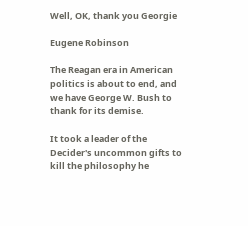Well, OK, thank you Georgie

Eugene Robinson

The Reagan era in American politics is about to end, and we have George W. Bush to thank for its demise.

It took a leader of the Decider's uncommon gifts to kill the philosophy he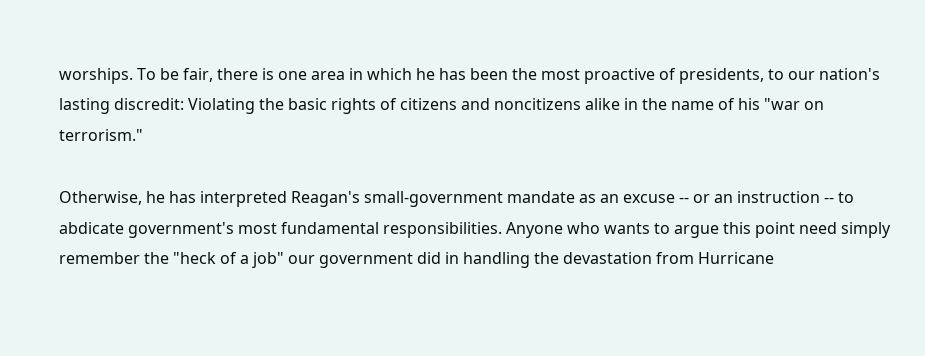worships. To be fair, there is one area in which he has been the most proactive of presidents, to our nation's lasting discredit: Violating the basic rights of citizens and noncitizens alike in the name of his "war on terrorism."

Otherwise, he has interpreted Reagan's small-government mandate as an excuse -- or an instruction -- to abdicate government's most fundamental responsibilities. Anyone who wants to argue this point need simply remember the "heck of a job" our government did in handling the devastation from Hurricane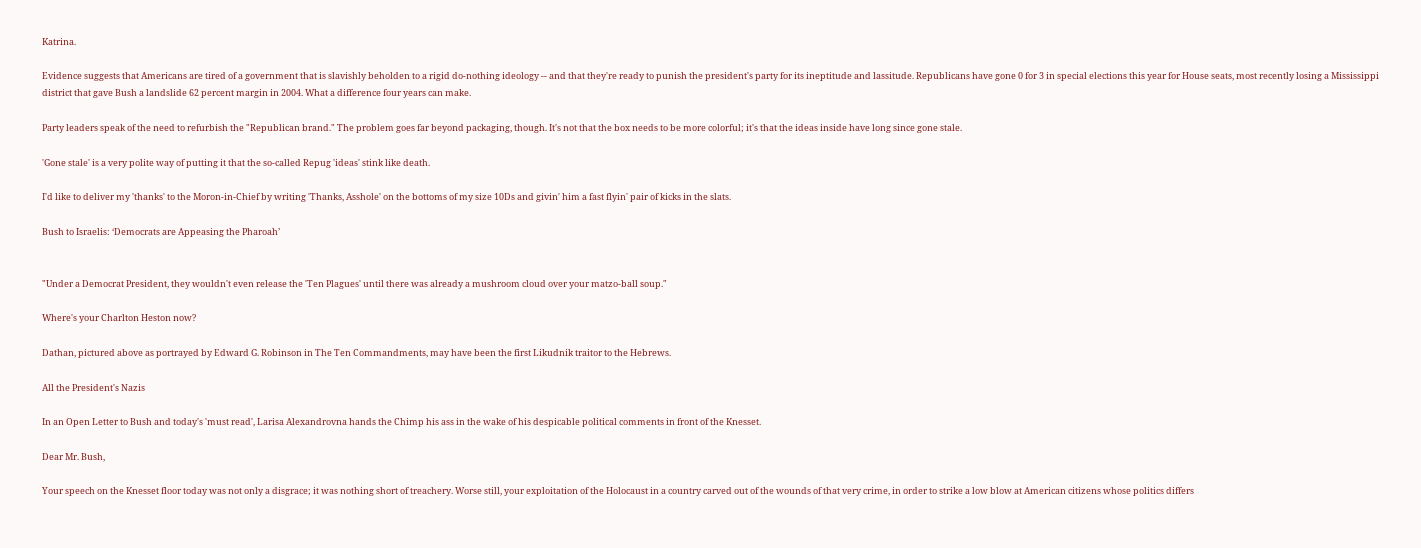Katrina.

Evidence suggests that Americans are tired of a government that is slavishly beholden to a rigid do-nothing ideology -- and that they're ready to punish the president's party for its ineptitude and lassitude. Republicans have gone 0 for 3 in special elections this year for House seats, most recently losing a Mississippi district that gave Bush a landslide 62 percent margin in 2004. What a difference four years can make.

Party leaders speak of the need to refurbish the "Republican brand." The problem goes far beyond packaging, though. It's not that the box needs to be more colorful; it's that the ideas inside have long since gone stale.

'Gone stale' is a very polite way of putting it that the so-called Repug 'ideas' stink like death.

I'd like to deliver my 'thanks' to the Moron-in-Chief by writing 'Thanks, Asshole' on the bottoms of my size 10Ds and givin' him a fast flyin' pair of kicks in the slats.

Bush to Israelis: ‘Democrats are Appeasing the Pharoah’


"Under a Democrat President, they wouldn't even release the 'Ten Plagues' until there was already a mushroom cloud over your matzo-ball soup."

Where's your Charlton Heston now?

Dathan, pictured above as portrayed by Edward G. Robinson in The Ten Commandments, may have been the first Likudnik traitor to the Hebrews.

All the President's Nazis

In an Open Letter to Bush and today's 'must read', Larisa Alexandrovna hands the Chimp his ass in the wake of his despicable political comments in front of the Knesset.

Dear Mr. Bush,

Your speech on the Knesset floor today was not only a disgrace; it was nothing short of treachery. Worse still, your exploitation of the Holocaust in a country carved out of the wounds of that very crime, in order to strike a low blow at American citizens whose politics differs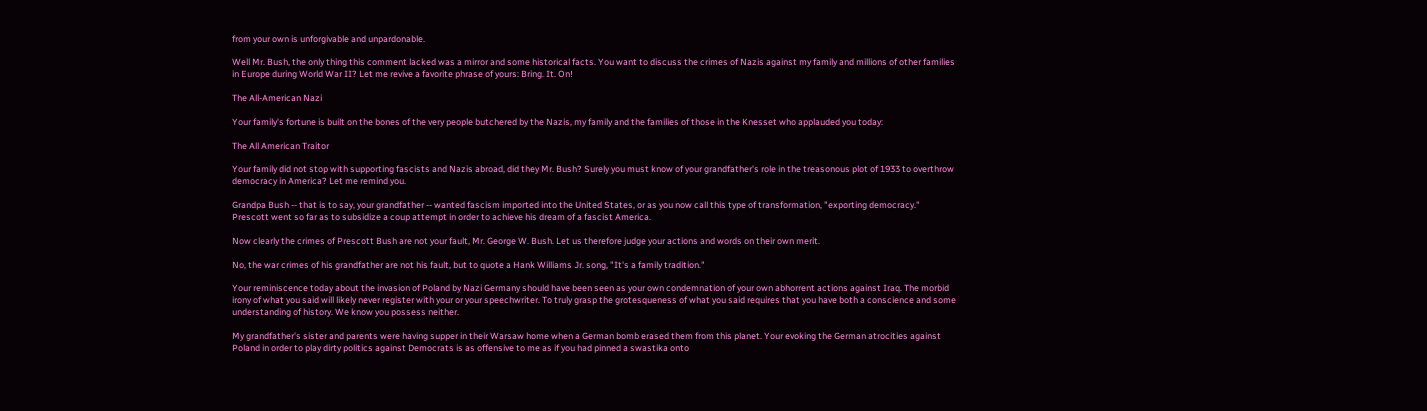from your own is unforgivable and unpardonable.

Well Mr. Bush, the only thing this comment lacked was a mirror and some historical facts. You want to discuss the crimes of Nazis against my family and millions of other families in Europe during World War II? Let me revive a favorite phrase of yours: Bring. It. On!

The All-American Nazi

Your family's fortune is built on the bones of the very people butchered by the Nazis, my family and the families of those in the Knesset who applauded you today:

The All American Traitor

Your family did not stop with supporting fascists and Nazis abroad, did they Mr. Bush? Surely you must know of your grandfather's role in the treasonous plot of 1933 to overthrow democracy in America? Let me remind you.

Grandpa Bush -- that is to say, your grandfather -- wanted fascism imported into the United States, or as you now call this type of transformation, "exporting democracy." Prescott went so far as to subsidize a coup attempt in order to achieve his dream of a fascist America.

Now clearly the crimes of Prescott Bush are not your fault, Mr. George W. Bush. Let us therefore judge your actions and words on their own merit.

No, the war crimes of his grandfather are not his fault, but to quote a Hank Williams Jr. song, "It's a family tradition."

Your reminiscence today about the invasion of Poland by Nazi Germany should have been seen as your own condemnation of your own abhorrent actions against Iraq. The morbid irony of what you said will likely never register with your or your speechwriter. To truly grasp the grotesqueness of what you said requires that you have both a conscience and some understanding of history. We know you possess neither.

My grandfather's sister and parents were having supper in their Warsaw home when a German bomb erased them from this planet. Your evoking the German atrocities against Poland in order to play dirty politics against Democrats is as offensive to me as if you had pinned a swastika onto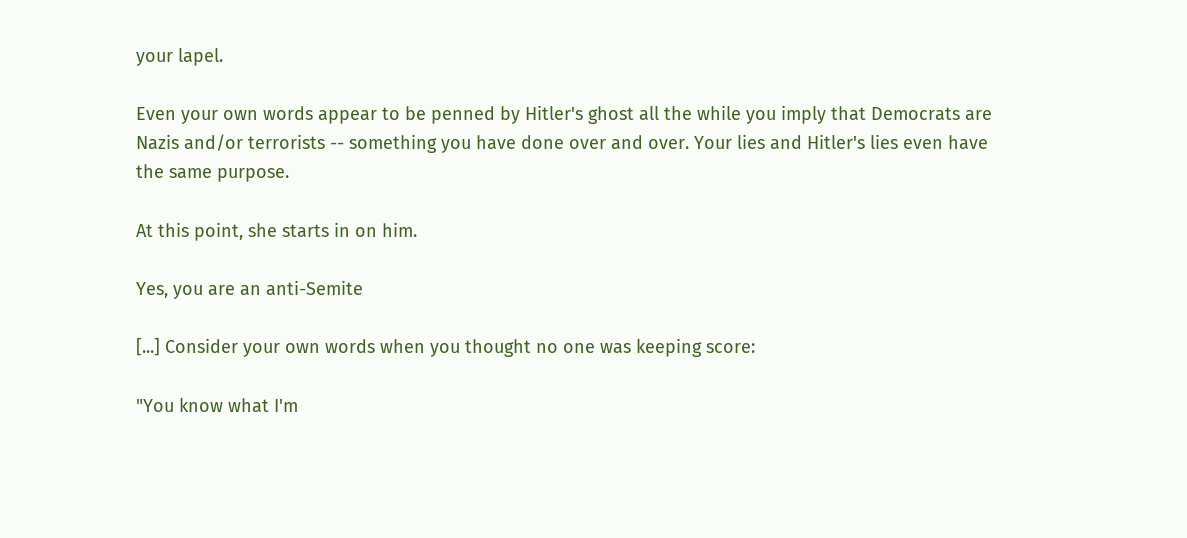your lapel.

Even your own words appear to be penned by Hitler's ghost all the while you imply that Democrats are Nazis and/or terrorists -- something you have done over and over. Your lies and Hitler's lies even have the same purpose.

At this point, she starts in on him.

Yes, you are an anti-Semite

[...] Consider your own words when you thought no one was keeping score:

"You know what I'm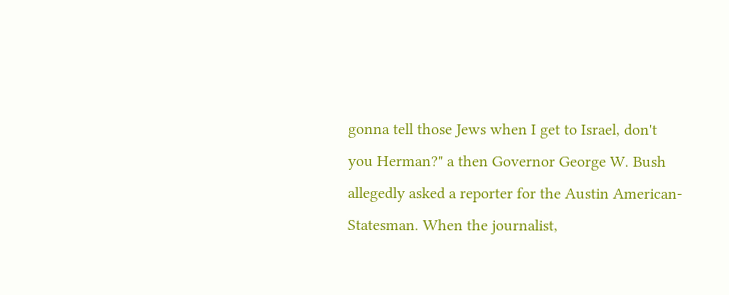gonna tell those Jews when I get to Israel, don't you Herman?" a then Governor George W. Bush allegedly asked a reporter for the Austin American-Statesman. When the journalist,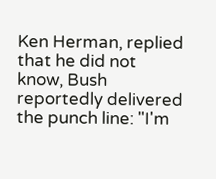Ken Herman, replied that he did not know, Bush reportedly delivered the punch line: "I'm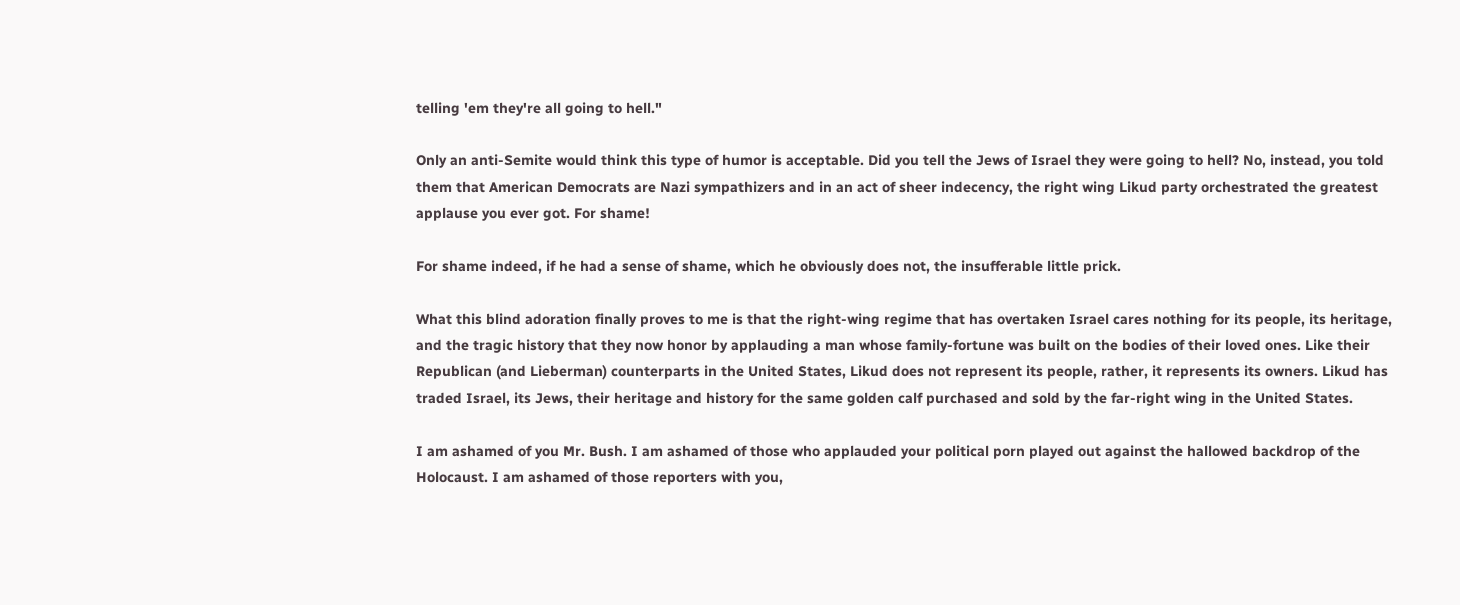telling 'em they're all going to hell."

Only an anti-Semite would think this type of humor is acceptable. Did you tell the Jews of Israel they were going to hell? No, instead, you told them that American Democrats are Nazi sympathizers and in an act of sheer indecency, the right wing Likud party orchestrated the greatest applause you ever got. For shame!

For shame indeed, if he had a sense of shame, which he obviously does not, the insufferable little prick.

What this blind adoration finally proves to me is that the right-wing regime that has overtaken Israel cares nothing for its people, its heritage, and the tragic history that they now honor by applauding a man whose family-fortune was built on the bodies of their loved ones. Like their Republican (and Lieberman) counterparts in the United States, Likud does not represent its people, rather, it represents its owners. Likud has traded Israel, its Jews, their heritage and history for the same golden calf purchased and sold by the far-right wing in the United States.

I am ashamed of you Mr. Bush. I am ashamed of those who applauded your political porn played out against the hallowed backdrop of the Holocaust. I am ashamed of those reporters with you,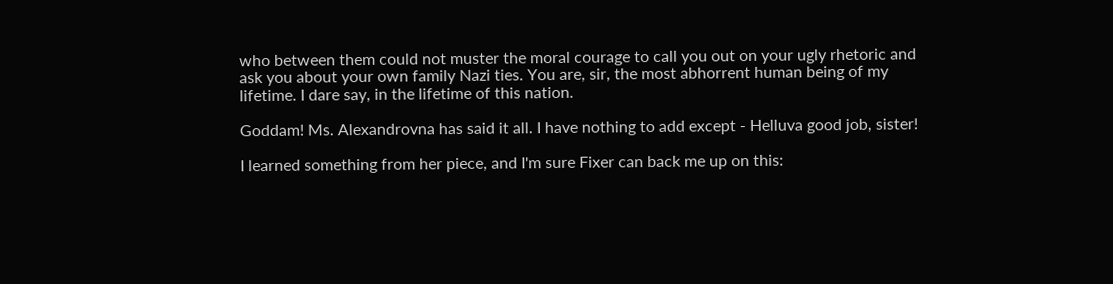who between them could not muster the moral courage to call you out on your ugly rhetoric and ask you about your own family Nazi ties. You are, sir, the most abhorrent human being of my lifetime. I dare say, in the lifetime of this nation.

Goddam! Ms. Alexandrovna has said it all. I have nothing to add except - Helluva good job, sister!

I learned something from her piece, and I'm sure Fixer can back me up on this: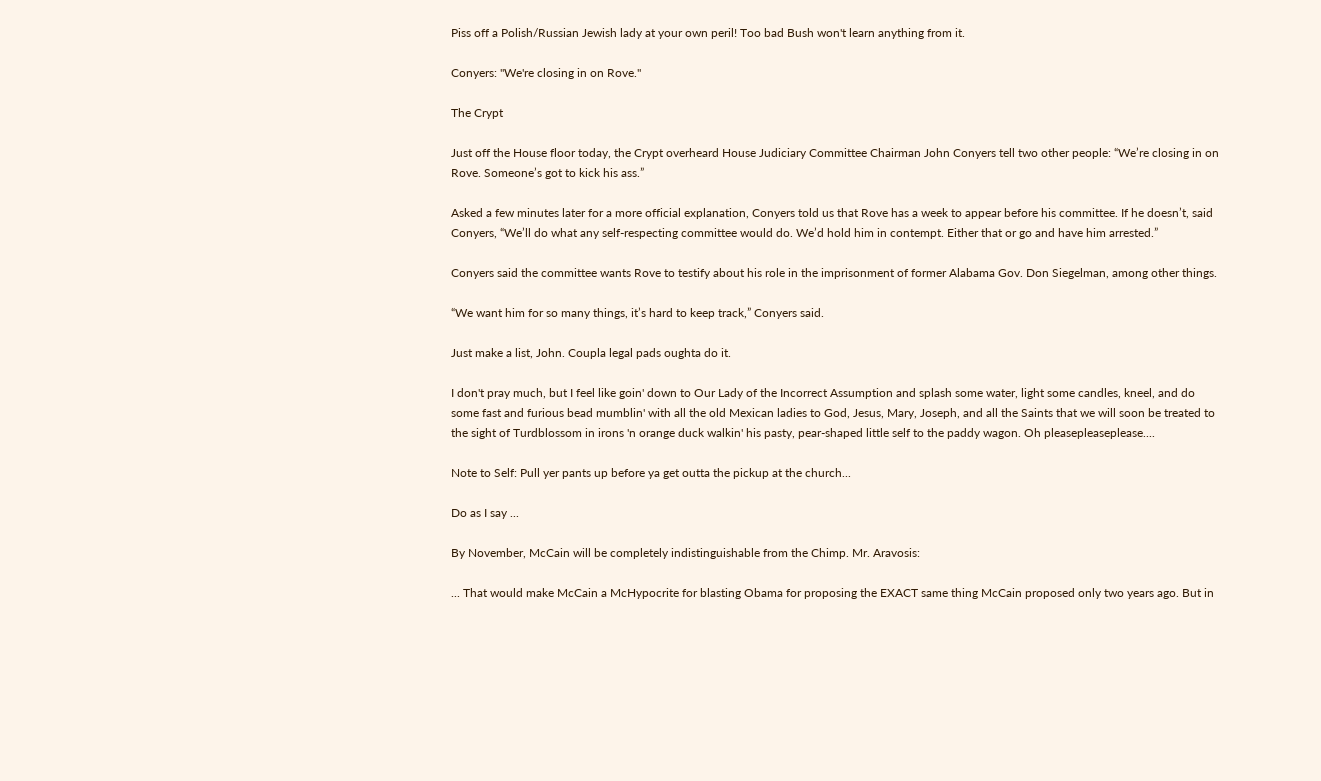Piss off a Polish/Russian Jewish lady at your own peril! Too bad Bush won't learn anything from it.

Conyers: "We're closing in on Rove."

The Crypt

Just off the House floor today, the Crypt overheard House Judiciary Committee Chairman John Conyers tell two other people: “We’re closing in on Rove. Someone’s got to kick his ass.”

Asked a few minutes later for a more official explanation, Conyers told us that Rove has a week to appear before his committee. If he doesn’t, said Conyers, “We’ll do what any self-respecting committee would do. We’d hold him in contempt. Either that or go and have him arrested.”

Conyers said the committee wants Rove to testify about his role in the imprisonment of former Alabama Gov. Don Siegelman, among other things.

“We want him for so many things, it’s hard to keep track,” Conyers said.

Just make a list, John. Coupla legal pads oughta do it.

I don't pray much, but I feel like goin' down to Our Lady of the Incorrect Assumption and splash some water, light some candles, kneel, and do some fast and furious bead mumblin' with all the old Mexican ladies to God, Jesus, Mary, Joseph, and all the Saints that we will soon be treated to the sight of Turdblossom in irons 'n orange duck walkin' his pasty, pear-shaped little self to the paddy wagon. Oh pleasepleaseplease....

Note to Self: Pull yer pants up before ya get outta the pickup at the church...

Do as I say ...

By November, McCain will be completely indistinguishable from the Chimp. Mr. Aravosis:

... That would make McCain a McHypocrite for blasting Obama for proposing the EXACT same thing McCain proposed only two years ago. But in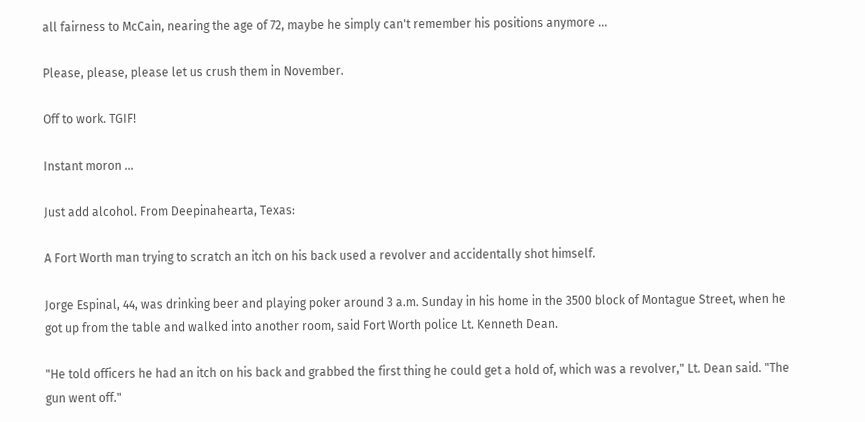all fairness to McCain, nearing the age of 72, maybe he simply can't remember his positions anymore ...

Please, please, please let us crush them in November.

Off to work. TGIF!

Instant moron ...

Just add alcohol. From Deepinahearta, Texas:

A Fort Worth man trying to scratch an itch on his back used a revolver and accidentally shot himself.

Jorge Espinal, 44, was drinking beer and playing poker around 3 a.m. Sunday in his home in the 3500 block of Montague Street, when he got up from the table and walked into another room, said Fort Worth police Lt. Kenneth Dean.

"He told officers he had an itch on his back and grabbed the first thing he could get a hold of, which was a revolver," Lt. Dean said. "The gun went off."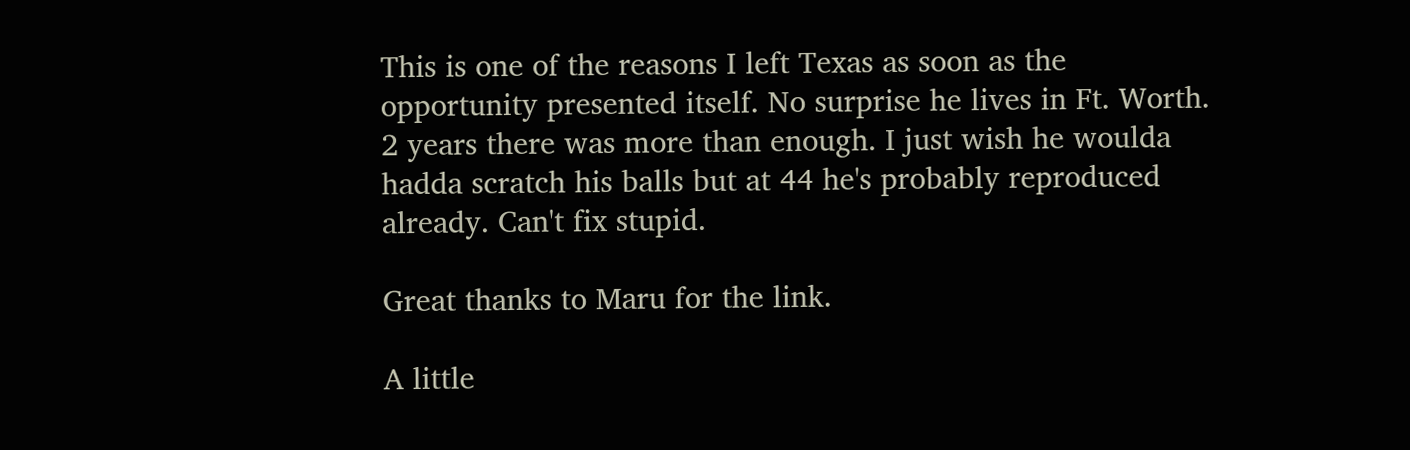This is one of the reasons I left Texas as soon as the opportunity presented itself. No surprise he lives in Ft. Worth. 2 years there was more than enough. I just wish he woulda hadda scratch his balls but at 44 he's probably reproduced already. Can't fix stupid.

Great thanks to Maru for the link.

A little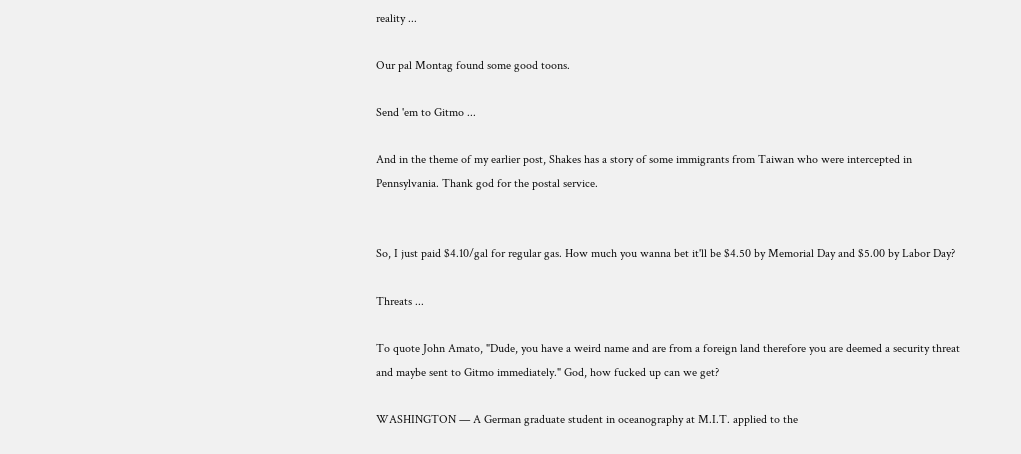reality ...

Our pal Montag found some good toons.

Send 'em to Gitmo ...

And in the theme of my earlier post, Shakes has a story of some immigrants from Taiwan who were intercepted in Pennsylvania. Thank god for the postal service.


So, I just paid $4.10/gal for regular gas. How much you wanna bet it'll be $4.50 by Memorial Day and $5.00 by Labor Day?

Threats ...

To quote John Amato, "Dude, you have a weird name and are from a foreign land therefore you are deemed a security threat and maybe sent to Gitmo immediately." God, how fucked up can we get?

WASHINGTON — A German graduate student in oceanography at M.I.T. applied to the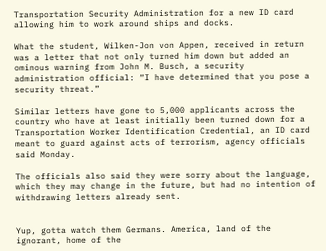Transportation Security Administration for a new ID card allowing him to work around ships and docks.

What the student, Wilken-Jon von Appen, received in return was a letter that not only turned him down but added an ominous warning from John M. Busch, a security administration official: “I have determined that you pose a security threat.”

Similar letters have gone to 5,000 applicants across the country who have at least initially been turned down for a Transportation Worker Identification Credential, an ID card meant to guard against acts of terrorism, agency officials said Monday.

The officials also said they were sorry about the language, which they may change in the future, but had no intention of withdrawing letters already sent.


Yup, gotta watch them Germans. America, land of the ignorant, home of the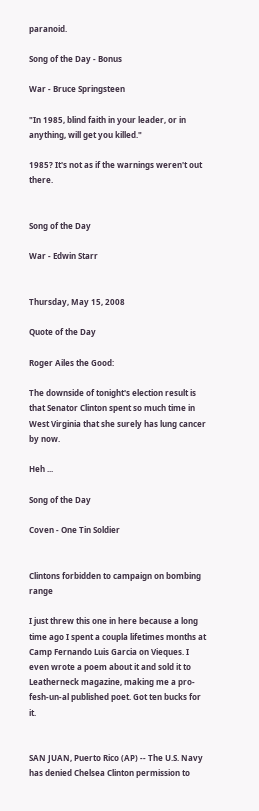paranoid.

Song of the Day - Bonus

War - Bruce Springsteen

"In 1985, blind faith in your leader, or in anything, will get you killed."

1985? It's not as if the warnings weren't out there.


Song of the Day

War - Edwin Starr


Thursday, May 15, 2008

Quote of the Day

Roger Ailes the Good:

The downside of tonight's election result is that Senator Clinton spent so much time in West Virginia that she surely has lung cancer by now.

Heh ...

Song of the Day

Coven - One Tin Soldier


Clintons forbidden to campaign on bombing range

I just threw this one in here because a long time ago I spent a coupla lifetimes months at Camp Fernando Luis Garcia on Vieques. I even wrote a poem about it and sold it to Leatherneck magazine, making me a pro-fesh-un-al published poet. Got ten bucks for it.


SAN JUAN, Puerto Rico (AP) -- The U.S. Navy has denied Chelsea Clinton permission to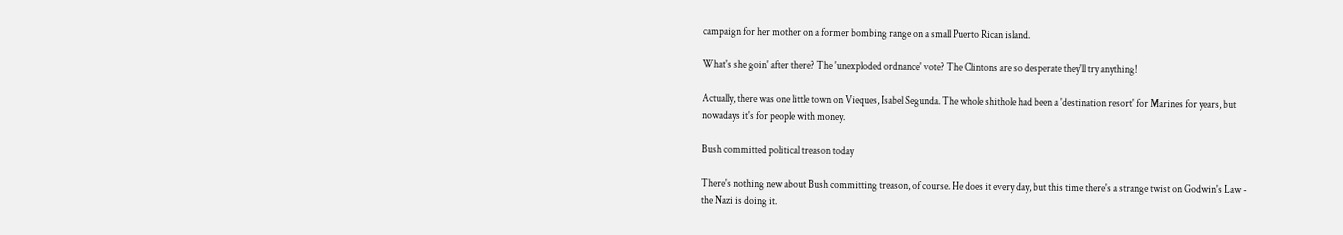campaign for her mother on a former bombing range on a small Puerto Rican island.

What's she goin' after there? The 'unexploded ordnance' vote? The Clintons are so desperate they'll try anything!

Actually, there was one little town on Vieques, Isabel Segunda. The whole shithole had been a 'destination resort' for Marines for years, but nowadays it's for people with money.

Bush committed political treason today

There's nothing new about Bush committing treason, of course. He does it every day, but this time there's a strange twist on Godwin's Law - the Nazi is doing it.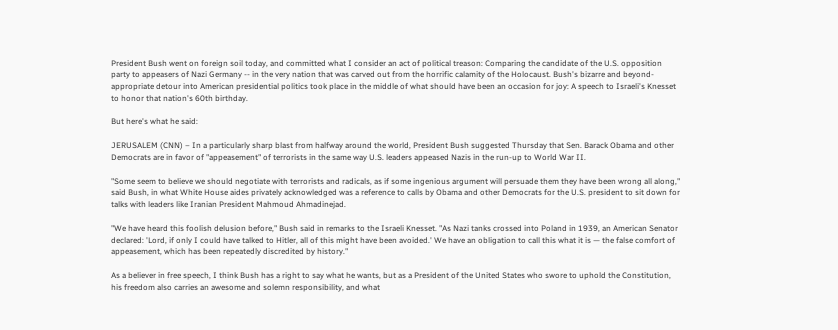President Bush went on foreign soil today, and committed what I consider an act of political treason: Comparing the candidate of the U.S. opposition party to appeasers of Nazi Germany -- in the very nation that was carved out from the horrific calamity of the Holocaust. Bush's bizarre and beyond-appropriate detour into American presidential politics took place in the middle of what should have been an occasion for joy: A speech to Israeli's Knesset to honor that nation's 60th birthday.

But here's what he said:

JERUSALEM (CNN) – In a particularly sharp blast from halfway around the world, President Bush suggested Thursday that Sen. Barack Obama and other Democrats are in favor of "appeasement" of terrorists in the same way U.S. leaders appeased Nazis in the run-up to World War II.

"Some seem to believe we should negotiate with terrorists and radicals, as if some ingenious argument will persuade them they have been wrong all along," said Bush, in what White House aides privately acknowledged was a reference to calls by Obama and other Democrats for the U.S. president to sit down for talks with leaders like Iranian President Mahmoud Ahmadinejad.

"We have heard this foolish delusion before," Bush said in remarks to the Israeli Knesset. "As Nazi tanks crossed into Poland in 1939, an American Senator declared: 'Lord, if only I could have talked to Hitler, all of this might have been avoided.' We have an obligation to call this what it is — the false comfort of appeasement, which has been repeatedly discredited by history."

As a believer in free speech, I think Bush has a right to say what he wants, but as a President of the United States who swore to uphold the Constitution, his freedom also carries an awesome and solemn responsibility, and what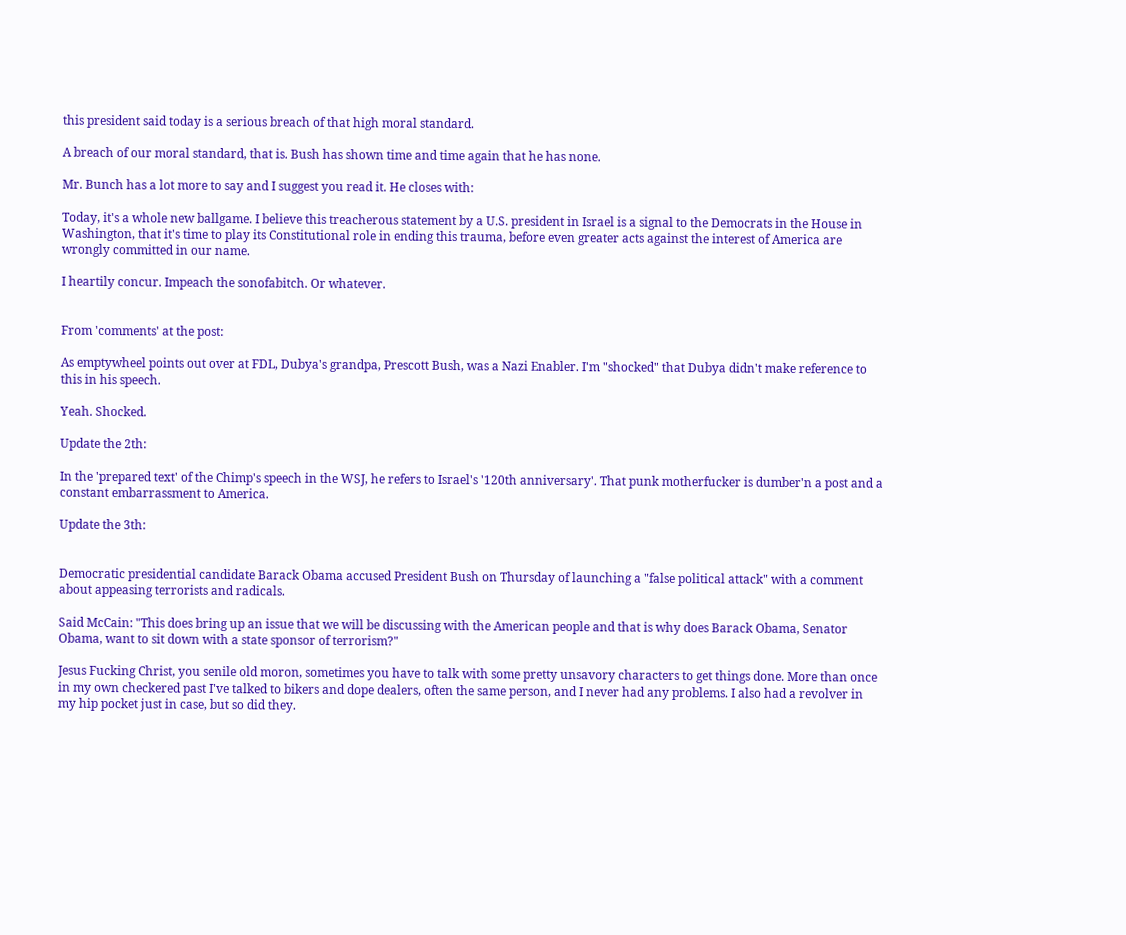this president said today is a serious breach of that high moral standard.

A breach of our moral standard, that is. Bush has shown time and time again that he has none.

Mr. Bunch has a lot more to say and I suggest you read it. He closes with:

Today, it's a whole new ballgame. I believe this treacherous statement by a U.S. president in Israel is a signal to the Democrats in the House in Washington, that it's time to play its Constitutional role in ending this trauma, before even greater acts against the interest of America are wrongly committed in our name.

I heartily concur. Impeach the sonofabitch. Or whatever.


From 'comments' at the post:

As emptywheel points out over at FDL, Dubya's grandpa, Prescott Bush, was a Nazi Enabler. I'm "shocked" that Dubya didn't make reference to this in his speech.

Yeah. Shocked.

Update the 2th:

In the 'prepared text' of the Chimp's speech in the WSJ, he refers to Israel's '120th anniversary'. That punk motherfucker is dumber'n a post and a constant embarrassment to America.

Update the 3th:


Democratic presidential candidate Barack Obama accused President Bush on Thursday of launching a "false political attack" with a comment about appeasing terrorists and radicals.

Said McCain: "This does bring up an issue that we will be discussing with the American people and that is why does Barack Obama, Senator Obama, want to sit down with a state sponsor of terrorism?"

Jesus Fucking Christ, you senile old moron, sometimes you have to talk with some pretty unsavory characters to get things done. More than once in my own checkered past I've talked to bikers and dope dealers, often the same person, and I never had any problems. I also had a revolver in my hip pocket just in case, but so did they.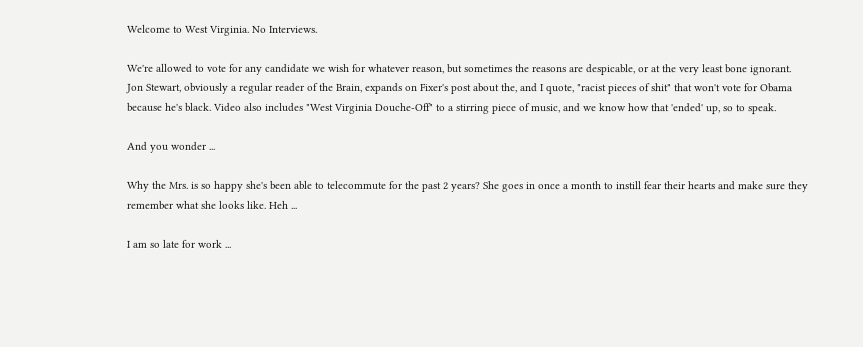Welcome to West Virginia. No Interviews.

We're allowed to vote for any candidate we wish for whatever reason, but sometimes the reasons are despicable, or at the very least bone ignorant. Jon Stewart, obviously a regular reader of the Brain, expands on Fixer's post about the, and I quote, "racist pieces of shit" that won't vote for Obama because he's black. Video also includes "West Virginia Douche-Off" to a stirring piece of music, and we know how that 'ended' up, so to speak.

And you wonder ...

Why the Mrs. is so happy she's been able to telecommute for the past 2 years? She goes in once a month to instill fear their hearts and make sure they remember what she looks like. Heh ...

I am so late for work ...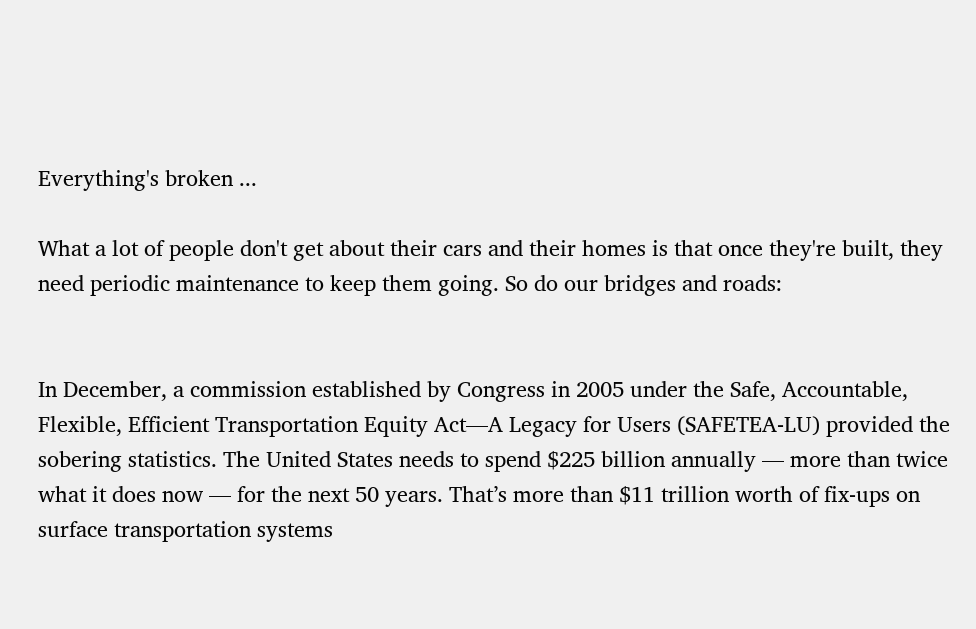Everything's broken ...

What a lot of people don't get about their cars and their homes is that once they're built, they need periodic maintenance to keep them going. So do our bridges and roads:


In December, a commission established by Congress in 2005 under the Safe, Accountable, Flexible, Efficient Transportation Equity Act—A Legacy for Users (SAFETEA-LU) provided the sobering statistics. The United States needs to spend $225 billion annually — more than twice what it does now — for the next 50 years. That’s more than $11 trillion worth of fix-ups on surface transportation systems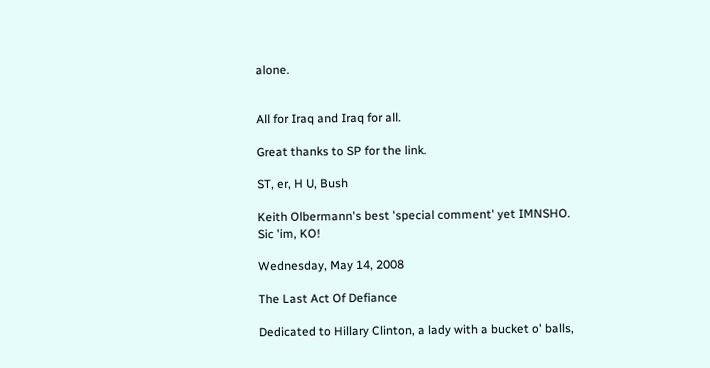alone.


All for Iraq and Iraq for all.

Great thanks to SP for the link.

ST, er, H U, Bush

Keith Olbermann's best 'special comment' yet IMNSHO. Sic 'im, KO!

Wednesday, May 14, 2008

The Last Act Of Defiance

Dedicated to Hillary Clinton, a lady with a bucket o' balls,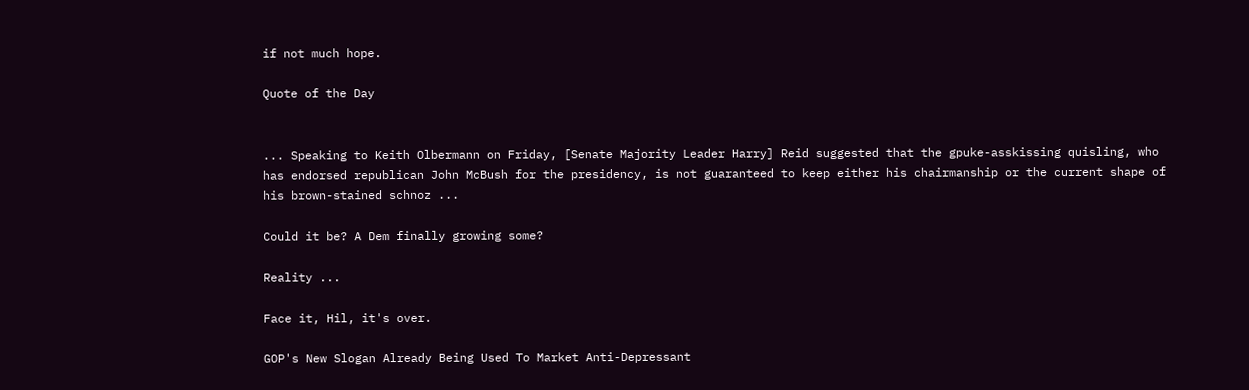if not much hope.

Quote of the Day


... Speaking to Keith Olbermann on Friday, [Senate Majority Leader Harry] Reid suggested that the gpuke-asskissing quisling, who has endorsed republican John McBush for the presidency, is not guaranteed to keep either his chairmanship or the current shape of his brown-stained schnoz ...

Could it be? A Dem finally growing some?

Reality ...

Face it, Hil, it's over.

GOP's New Slogan Already Being Used To Market Anti-Depressant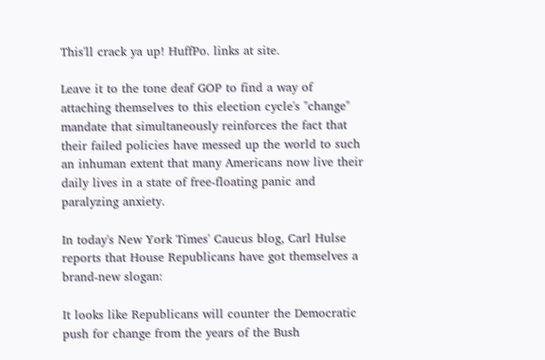This'll crack ya up! HuffPo. links at site.

Leave it to the tone deaf GOP to find a way of attaching themselves to this election cycle's "change" mandate that simultaneously reinforces the fact that their failed policies have messed up the world to such an inhuman extent that many Americans now live their daily lives in a state of free-floating panic and paralyzing anxiety.

In today's New York Times' Caucus blog, Carl Hulse reports that House Republicans have got themselves a brand-new slogan:

It looks like Republicans will counter the Democratic push for change from the years of the Bush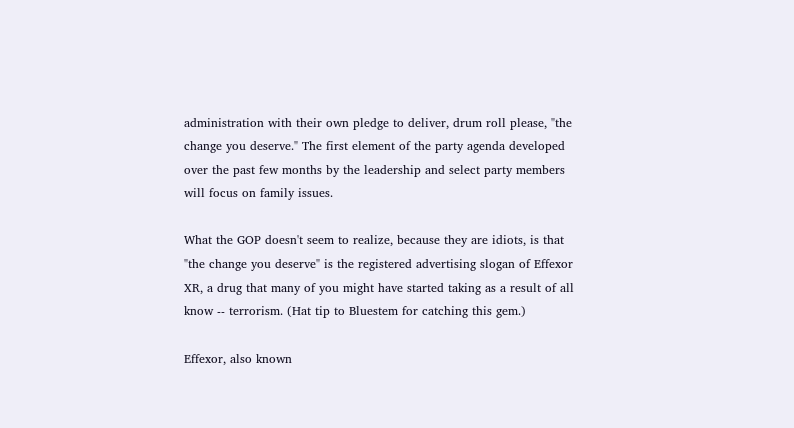administration with their own pledge to deliver, drum roll please, "the change you deserve." The first element of the party agenda developed over the past few months by the leadership and select party members will focus on family issues.

What the GOP doesn't seem to realize, because they are idiots, is that "the change you deserve" is the registered advertising slogan of Effexor XR, a drug that many of you might have started taking as a result of all know -- terrorism. (Hat tip to Bluestem for catching this gem.)

Effexor, also known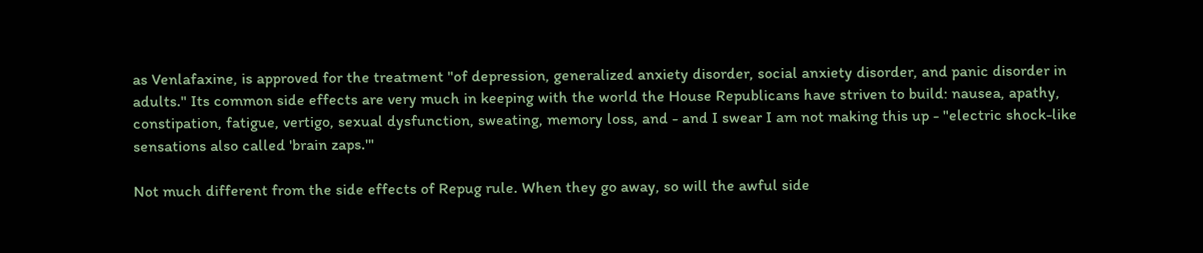as Venlafaxine, is approved for the treatment "of depression, generalized anxiety disorder, social anxiety disorder, and panic disorder in adults." Its common side effects are very much in keeping with the world the House Republicans have striven to build: nausea, apathy, constipation, fatigue, vertigo, sexual dysfunction, sweating, memory loss, and - and I swear I am not making this up - "electric shock-like sensations also called 'brain zaps.'"

Not much different from the side effects of Repug rule. When they go away, so will the awful side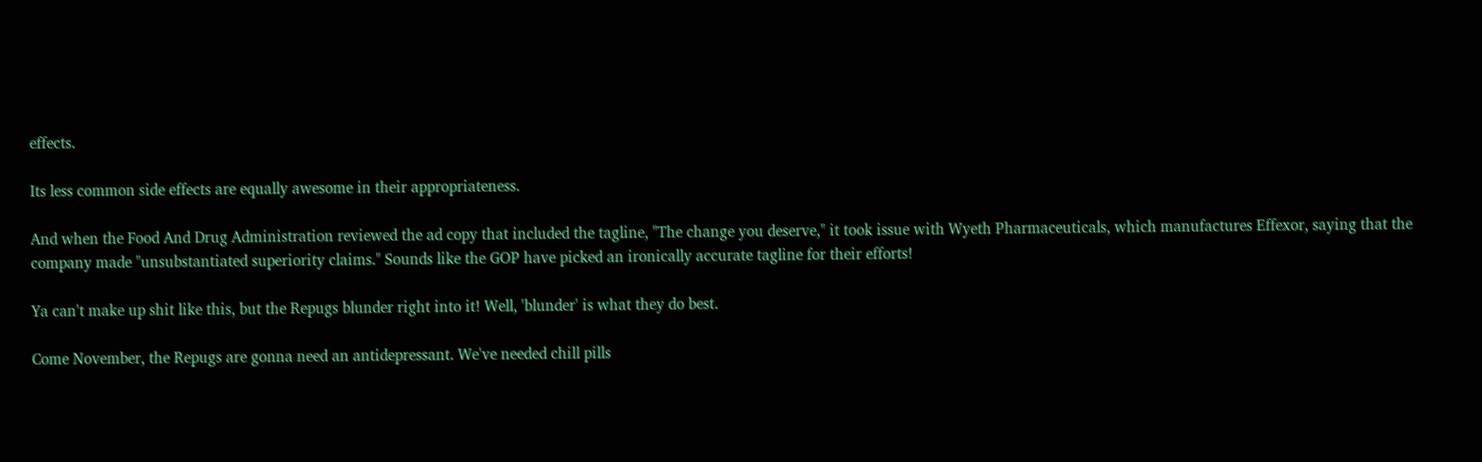effects.

Its less common side effects are equally awesome in their appropriateness.

And when the Food And Drug Administration reviewed the ad copy that included the tagline, "The change you deserve," it took issue with Wyeth Pharmaceuticals, which manufactures Effexor, saying that the company made "unsubstantiated superiority claims." Sounds like the GOP have picked an ironically accurate tagline for their efforts!

Ya can't make up shit like this, but the Repugs blunder right into it! Well, 'blunder' is what they do best.

Come November, the Repugs are gonna need an antidepressant. We've needed chill pills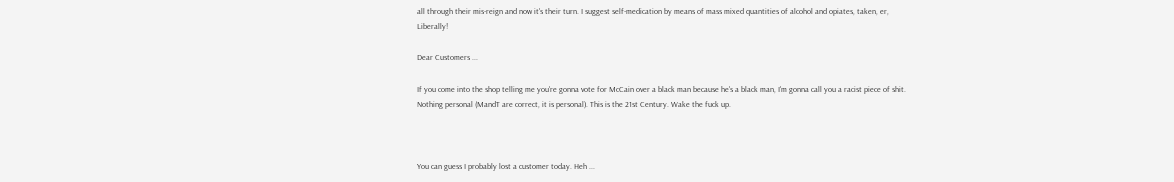all through their mis-reign and now it's their turn. I suggest self-medication by means of mass mixed quantities of alcohol and opiates, taken, er, Liberally!

Dear Customers ...

If you come into the shop telling me you're gonna vote for McCain over a black man because he's a black man, I'm gonna call you a racist piece of shit. Nothing personal (MandT are correct, it is personal). This is the 21st Century. Wake the fuck up.



You can guess I probably lost a customer today. Heh ...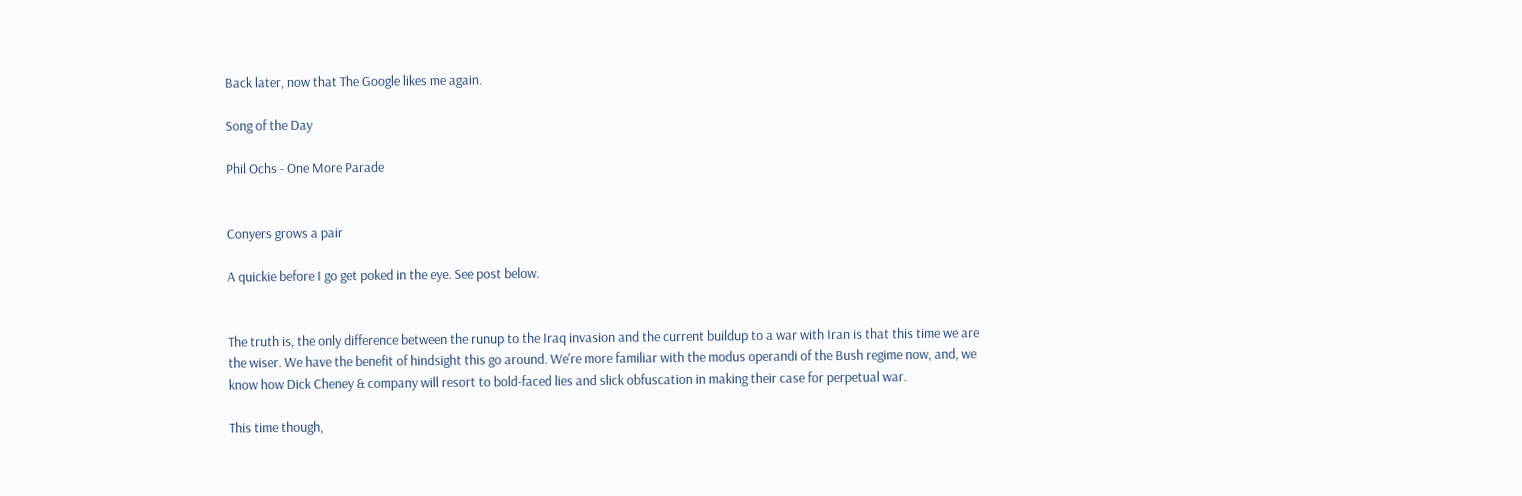Back later, now that The Google likes me again.

Song of the Day

Phil Ochs - One More Parade


Conyers grows a pair

A quickie before I go get poked in the eye. See post below.


The truth is, the only difference between the runup to the Iraq invasion and the current buildup to a war with Iran is that this time we are the wiser. We have the benefit of hindsight this go around. We're more familiar with the modus operandi of the Bush regime now, and, we know how Dick Cheney & company will resort to bold-faced lies and slick obfuscation in making their case for perpetual war.

This time though,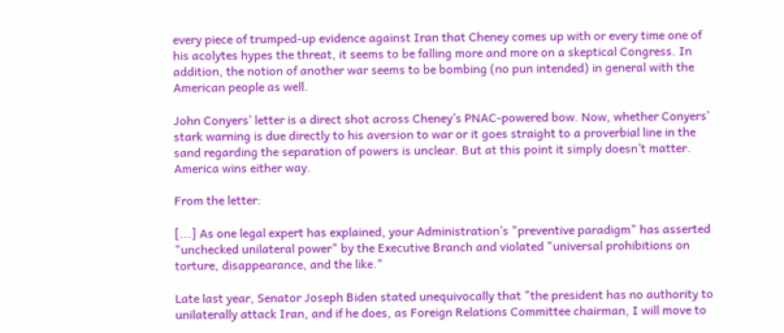every piece of trumped-up evidence against Iran that Cheney comes up with or every time one of his acolytes hypes the threat, it seems to be falling more and more on a skeptical Congress. In addition, the notion of another war seems to be bombing (no pun intended) in general with the American people as well.

John Conyers’ letter is a direct shot across Cheney’s PNAC-powered bow. Now, whether Conyers’ stark warning is due directly to his aversion to war or it goes straight to a proverbial line in the sand regarding the separation of powers is unclear. But at this point it simply doesn’t matter. America wins either way.

From the letter:

[...] As one legal expert has explained, your Administration’s "preventive paradigm" has asserted "unchecked unilateral power" by the Executive Branch and violated "universal prohibitions on torture, disappearance, and the like."

Late last year, Senator Joseph Biden stated unequivocally that "the president has no authority to unilaterally attack Iran, and if he does, as Foreign Relations Committee chairman, I will move to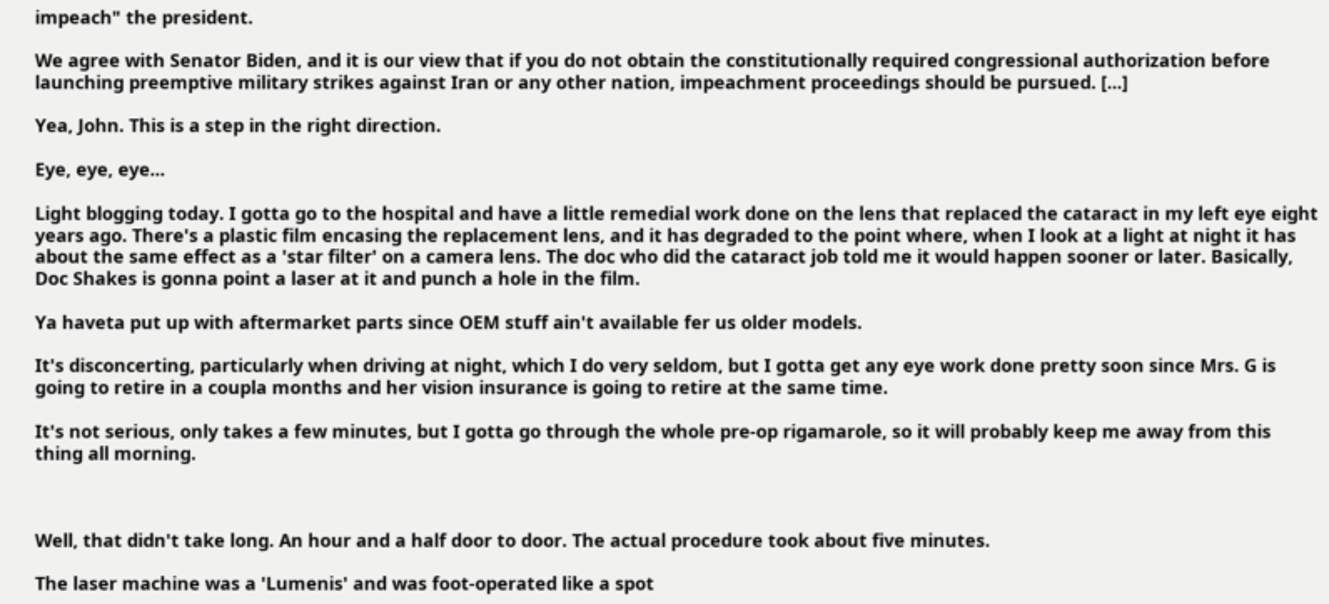impeach" the president.

We agree with Senator Biden, and it is our view that if you do not obtain the constitutionally required congressional authorization before launching preemptive military strikes against Iran or any other nation, impeachment proceedings should be pursued. [...]

Yea, John. This is a step in the right direction.

Eye, eye, eye...

Light blogging today. I gotta go to the hospital and have a little remedial work done on the lens that replaced the cataract in my left eye eight years ago. There's a plastic film encasing the replacement lens, and it has degraded to the point where, when I look at a light at night it has about the same effect as a 'star filter' on a camera lens. The doc who did the cataract job told me it would happen sooner or later. Basically, Doc Shakes is gonna point a laser at it and punch a hole in the film.

Ya haveta put up with aftermarket parts since OEM stuff ain't available fer us older models.

It's disconcerting, particularly when driving at night, which I do very seldom, but I gotta get any eye work done pretty soon since Mrs. G is going to retire in a coupla months and her vision insurance is going to retire at the same time.

It's not serious, only takes a few minutes, but I gotta go through the whole pre-op rigamarole, so it will probably keep me away from this thing all morning.



Well, that didn't take long. An hour and a half door to door. The actual procedure took about five minutes.

The laser machine was a 'Lumenis' and was foot-operated like a spot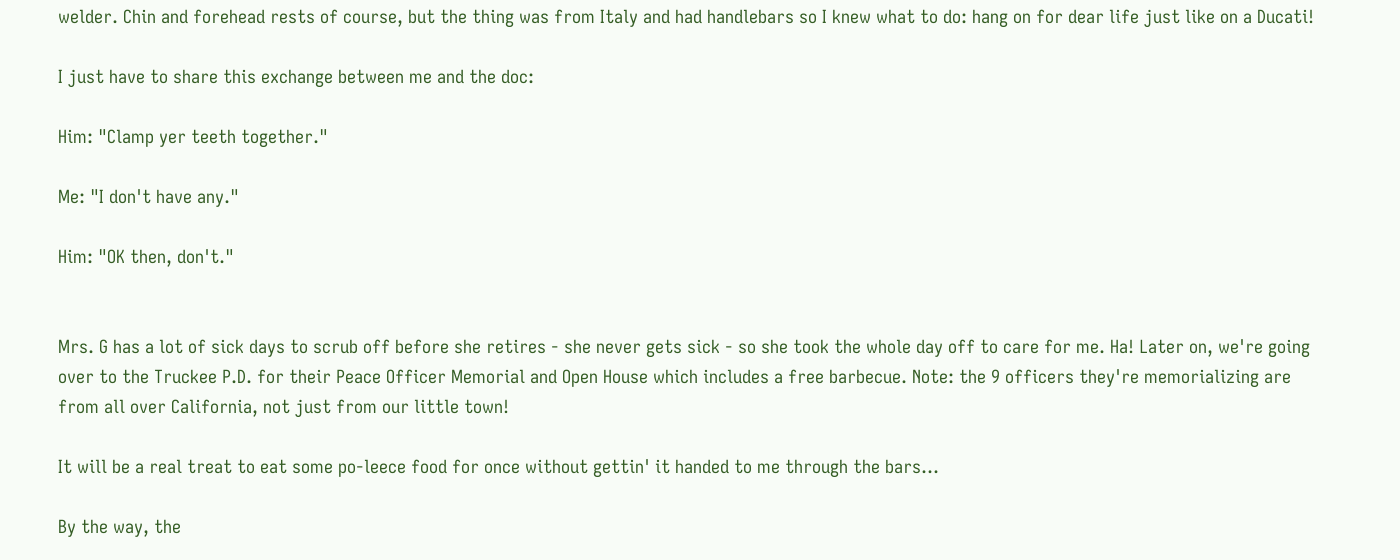welder. Chin and forehead rests of course, but the thing was from Italy and had handlebars so I knew what to do: hang on for dear life just like on a Ducati!

I just have to share this exchange between me and the doc:

Him: "Clamp yer teeth together."

Me: "I don't have any."

Him: "OK then, don't."


Mrs. G has a lot of sick days to scrub off before she retires - she never gets sick - so she took the whole day off to care for me. Ha! Later on, we're going over to the Truckee P.D. for their Peace Officer Memorial and Open House which includes a free barbecue. Note: the 9 officers they're memorializing are from all over California, not just from our little town!

It will be a real treat to eat some po-leece food for once without gettin' it handed to me through the bars...

By the way, the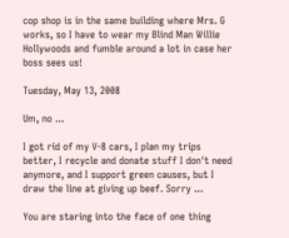cop shop is in the same building where Mrs. G works, so I have to wear my Blind Man Willie Hollywoods and fumble around a lot in case her boss sees us!

Tuesday, May 13, 2008

Um, no ...

I got rid of my V-8 cars, I plan my trips better, I recycle and donate stuff I don't need anymore, and I support green causes, but I draw the line at giving up beef. Sorry ...

You are staring into the face of one thing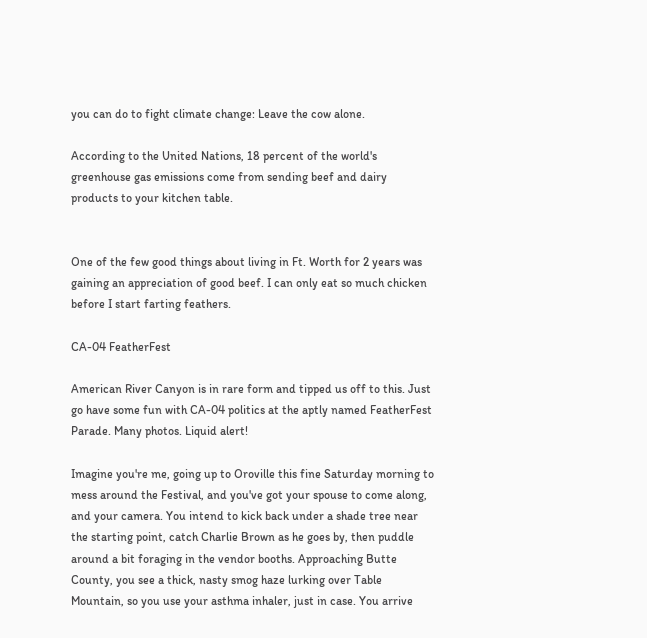you can do to fight climate change: Leave the cow alone.

According to the United Nations, 18 percent of the world's greenhouse gas emissions come from sending beef and dairy products to your kitchen table.


One of the few good things about living in Ft. Worth for 2 years was gaining an appreciation of good beef. I can only eat so much chicken before I start farting feathers.

CA-04 FeatherFest

American River Canyon is in rare form and tipped us off to this. Just go have some fun with CA-04 politics at the aptly named FeatherFest Parade. Many photos. Liquid alert!

Imagine you're me, going up to Oroville this fine Saturday morning to mess around the Festival, and you've got your spouse to come along, and your camera. You intend to kick back under a shade tree near the starting point, catch Charlie Brown as he goes by, then puddle around a bit foraging in the vendor booths. Approaching Butte County, you see a thick, nasty smog haze lurking over Table Mountain, so you use your asthma inhaler, just in case. You arrive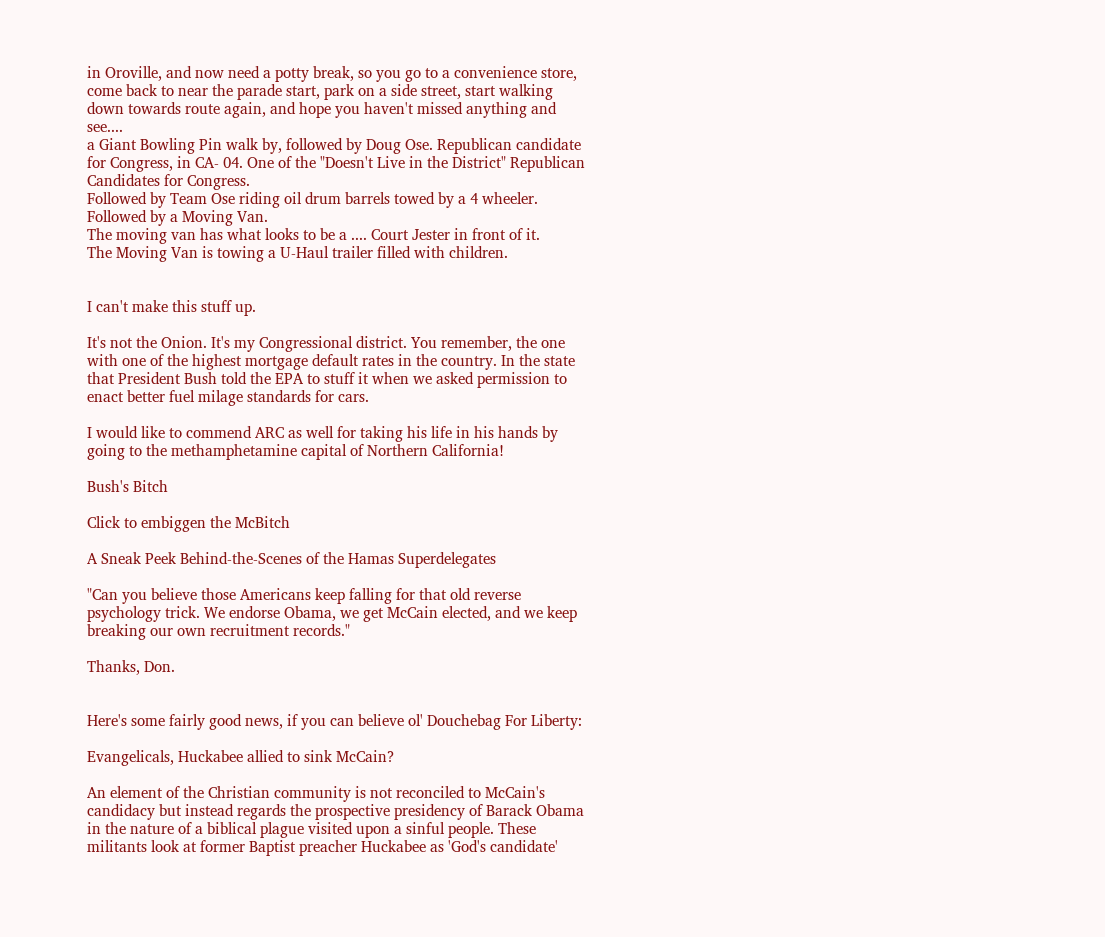in Oroville, and now need a potty break, so you go to a convenience store, come back to near the parade start, park on a side street, start walking down towards route again, and hope you haven't missed anything and see....
a Giant Bowling Pin walk by, followed by Doug Ose. Republican candidate for Congress, in CA- 04. One of the "Doesn't Live in the District" Republican Candidates for Congress.
Followed by Team Ose riding oil drum barrels towed by a 4 wheeler.
Followed by a Moving Van.
The moving van has what looks to be a .... Court Jester in front of it.
The Moving Van is towing a U-Haul trailer filled with children.


I can't make this stuff up.

It's not the Onion. It's my Congressional district. You remember, the one with one of the highest mortgage default rates in the country. In the state that President Bush told the EPA to stuff it when we asked permission to enact better fuel milage standards for cars.

I would like to commend ARC as well for taking his life in his hands by going to the methamphetamine capital of Northern California!

Bush's Bitch

Click to embiggen the McBitch

A Sneak Peek Behind-the-Scenes of the Hamas Superdelegates

"Can you believe those Americans keep falling for that old reverse psychology trick. We endorse Obama, we get McCain elected, and we keep breaking our own recruitment records."

Thanks, Don.


Here's some fairly good news, if you can believe ol' Douchebag For Liberty:

Evangelicals, Huckabee allied to sink McCain?

An element of the Christian community is not reconciled to McCain's candidacy but instead regards the prospective presidency of Barack Obama in the nature of a biblical plague visited upon a sinful people. These militants look at former Baptist preacher Huckabee as 'God's candidate'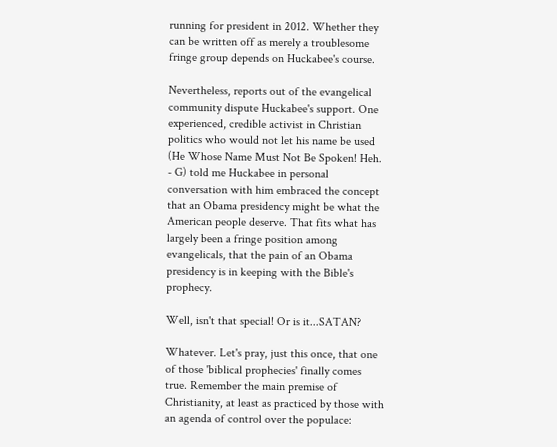running for president in 2012. Whether they can be written off as merely a troublesome fringe group depends on Huckabee's course.

Nevertheless, reports out of the evangelical community dispute Huckabee's support. One experienced, credible activist in Christian politics who would not let his name be used (He Whose Name Must Not Be Spoken! Heh. - G) told me Huckabee in personal conversation with him embraced the concept that an Obama presidency might be what the American people deserve. That fits what has largely been a fringe position among evangelicals, that the pain of an Obama presidency is in keeping with the Bible's prophecy.

Well, isn't that special! Or is it...SATAN?

Whatever. Let's pray, just this once, that one of those 'biblical prophecies' finally comes true. Remember the main premise of Christianity, at least as practiced by those with an agenda of control over the populace: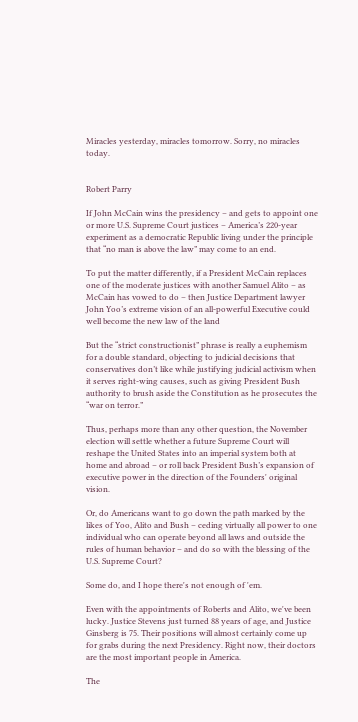Miracles yesterday, miracles tomorrow. Sorry, no miracles today.


Robert Parry

If John McCain wins the presidency – and gets to appoint one or more U.S. Supreme Court justices – America’s 220-year experiment as a democratic Republic living under the principle that “no man is above the law” may come to an end.

To put the matter differently, if a President McCain replaces one of the moderate justices with another Samuel Alito – as McCain has vowed to do – then Justice Department lawyer John Yoo’s extreme vision of an all-powerful Executive could well become the new law of the land

But the “strict constructionist” phrase is really a euphemism for a double standard, objecting to judicial decisions that conservatives don’t like while justifying judicial activism when it serves right-wing causes, such as giving President Bush authority to brush aside the Constitution as he prosecutes the “war on terror.”

Thus, perhaps more than any other question, the November election will settle whether a future Supreme Court will reshape the United States into an imperial system both at home and abroad – or roll back President Bush’s expansion of executive power in the direction of the Founders' original vision.

Or, do Americans want to go down the path marked by the likes of Yoo, Alito and Bush – ceding virtually all power to one individual who can operate beyond all laws and outside the rules of human behavior – and do so with the blessing of the U.S. Supreme Court?

Some do, and I hope there's not enough of 'em.

Even with the appointments of Roberts and Alito, we've been lucky. Justice Stevens just turned 88 years of age, and Justice Ginsberg is 75. Their positions will almost certainly come up for grabs during the next Presidency. Right now, their doctors are the most important people in America.

The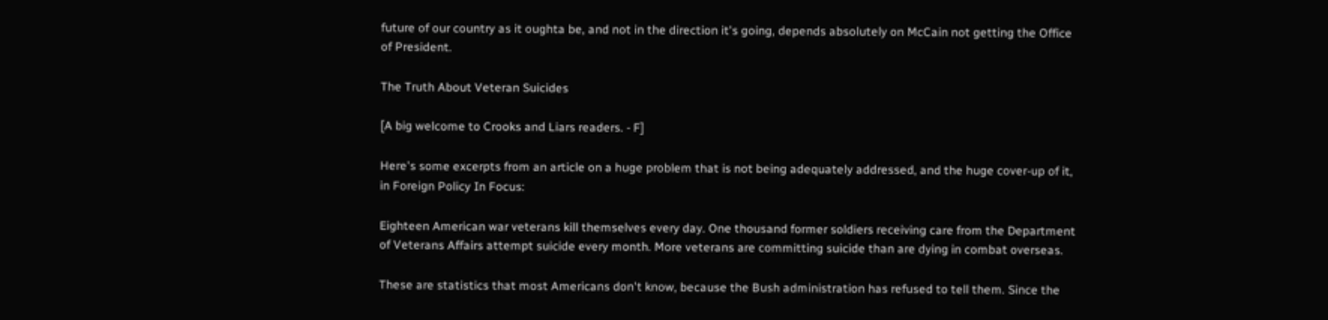future of our country as it oughta be, and not in the direction it's going, depends absolutely on McCain not getting the Office of President.

The Truth About Veteran Suicides

[A big welcome to Crooks and Liars readers. - F]

Here's some excerpts from an article on a huge problem that is not being adequately addressed, and the huge cover-up of it, in Foreign Policy In Focus:

Eighteen American war veterans kill themselves every day. One thousand former soldiers receiving care from the Department of Veterans Affairs attempt suicide every month. More veterans are committing suicide than are dying in combat overseas.

These are statistics that most Americans don't know, because the Bush administration has refused to tell them. Since the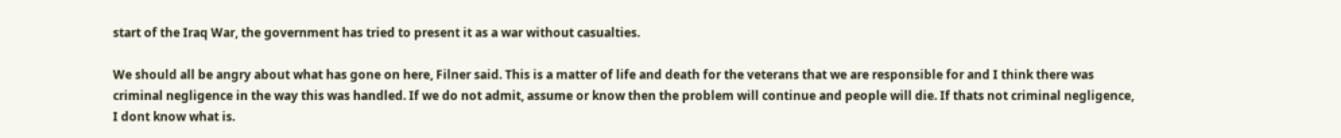start of the Iraq War, the government has tried to present it as a war without casualties.

We should all be angry about what has gone on here, Filner said. This is a matter of life and death for the veterans that we are responsible for and I think there was criminal negligence in the way this was handled. If we do not admit, assume or know then the problem will continue and people will die. If thats not criminal negligence, I dont know what is.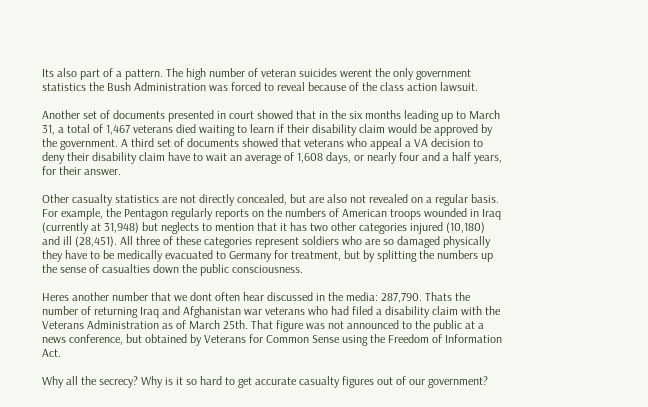Its also part of a pattern. The high number of veteran suicides werent the only government statistics the Bush Administration was forced to reveal because of the class action lawsuit.

Another set of documents presented in court showed that in the six months leading up to March 31, a total of 1,467 veterans died waiting to learn if their disability claim would be approved by the government. A third set of documents showed that veterans who appeal a VA decision to deny their disability claim have to wait an average of 1,608 days, or nearly four and a half years, for their answer.

Other casualty statistics are not directly concealed, but are also not revealed on a regular basis. For example, the Pentagon regularly reports on the numbers of American troops wounded in Iraq (currently at 31,948) but neglects to mention that it has two other categories injured (10,180) and ill (28,451). All three of these categories represent soldiers who are so damaged physically they have to be medically evacuated to Germany for treatment, but by splitting the numbers up the sense of casualties down the public consciousness.

Heres another number that we dont often hear discussed in the media: 287,790. Thats the number of returning Iraq and Afghanistan war veterans who had filed a disability claim with the Veterans Administration as of March 25th. That figure was not announced to the public at a news conference, but obtained by Veterans for Common Sense using the Freedom of Information Act.

Why all the secrecy? Why is it so hard to get accurate casualty figures out of our government?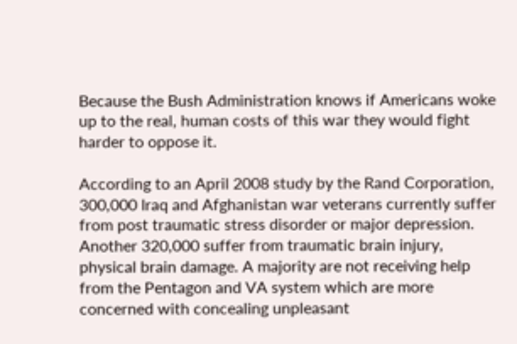Because the Bush Administration knows if Americans woke up to the real, human costs of this war they would fight harder to oppose it.

According to an April 2008 study by the Rand Corporation, 300,000 Iraq and Afghanistan war veterans currently suffer from post traumatic stress disorder or major depression. Another 320,000 suffer from traumatic brain injury, physical brain damage. A majority are not receiving help from the Pentagon and VA system which are more concerned with concealing unpleasant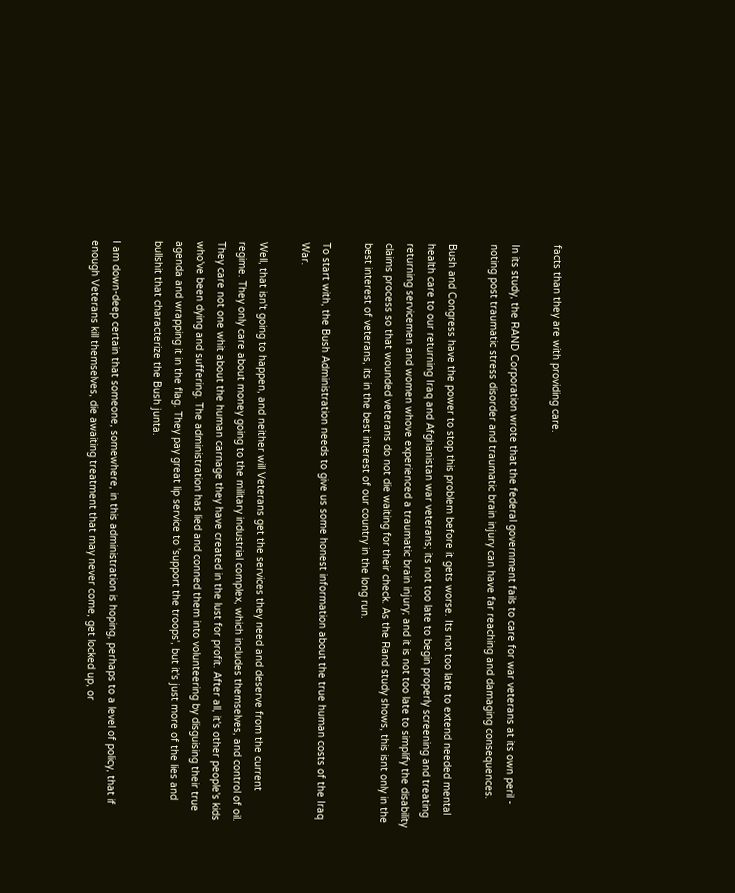facts than they are with providing care.

In its study, the RAND Corporation wrote that the federal government fails to care for war veterans at its own peril - noting post traumatic stress disorder and traumatic brain injury can have far reaching and damaging consequences.

Bush and Congress have the power to stop this problem before it gets worse. Its not too late to extend needed mental health care to our returning Iraq and Afghanistan war veterans; its not too late to begin properly screening and treating returning servicemen and women whove experienced a traumatic brain injury; and it is not too late to simplify the disability claims process so that wounded veterans do not die waiting for their check. As the Rand study shows, this isnt only in the best interest of veterans, its in the best interest of our country in the long run.

To start with, the Bush Administration needs to give us some honest information about the true human costs of the Iraq War.

Well, that isn't going to happen, and neither will Veterans get the services they need and deserve from the current regime. They only care about money going to the military industrial complex, which includes themselves, and control of oil. They care not one whit about the human carnage they have created in the lust for profit. After all, it's other people's kids who've been dying and suffering. The administration has lied and conned them into volunteering by disguising their true agenda and wrapping it in the flag. They pay great lip service to 'support the troops', but it's just more of the lies and bullshit that characterize the Bush junta.

I am down-deep certain that someone, somewhere, in this administration is hoping, perhaps to a level of policy, that if enough Veterans kill themselves, die awaiting treatment that may never come, get locked up, or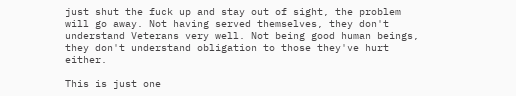just shut the fuck up and stay out of sight, the problem will go away. Not having served themselves, they don't understand Veterans very well. Not being good human beings, they don't understand obligation to those they've hurt either.

This is just one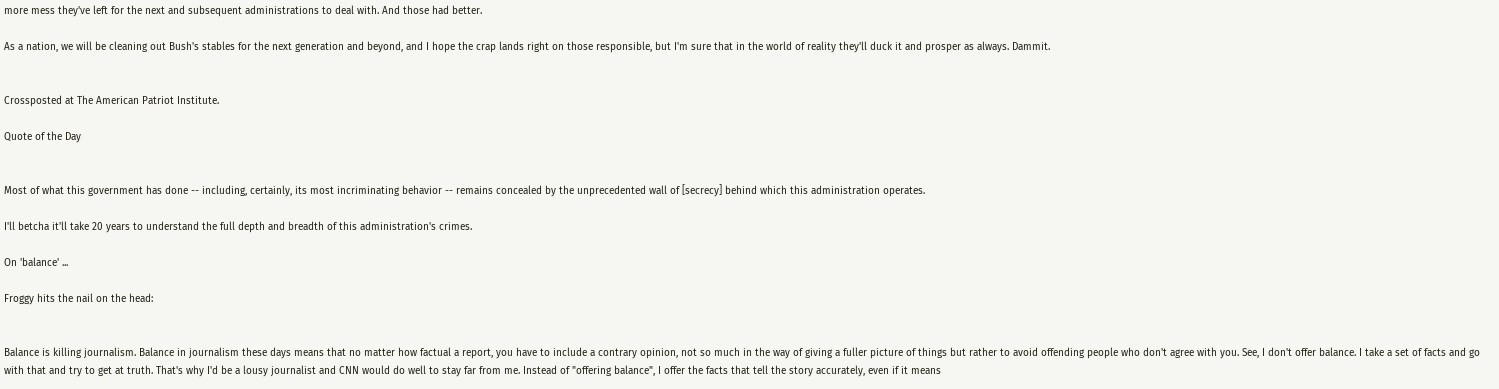more mess they've left for the next and subsequent administrations to deal with. And those had better.

As a nation, we will be cleaning out Bush's stables for the next generation and beyond, and I hope the crap lands right on those responsible, but I'm sure that in the world of reality they'll duck it and prosper as always. Dammit.


Crossposted at The American Patriot Institute.

Quote of the Day


Most of what this government has done -- including, certainly, its most incriminating behavior -- remains concealed by the unprecedented wall of [secrecy] behind which this administration operates.

I'll betcha it'll take 20 years to understand the full depth and breadth of this administration's crimes.

On 'balance' ...

Froggy hits the nail on the head:


Balance is killing journalism. Balance in journalism these days means that no matter how factual a report, you have to include a contrary opinion, not so much in the way of giving a fuller picture of things but rather to avoid offending people who don't agree with you. See, I don't offer balance. I take a set of facts and go with that and try to get at truth. That's why I'd be a lousy journalist and CNN would do well to stay far from me. Instead of "offering balance", I offer the facts that tell the story accurately, even if it means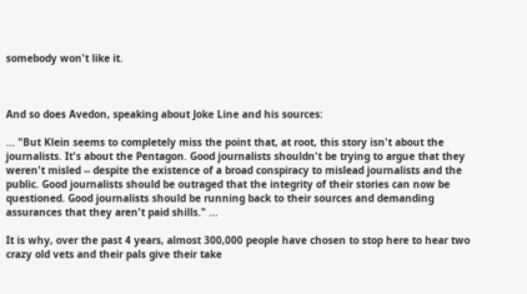somebody won't like it.



And so does Avedon, speaking about Joke Line and his sources:

... "But Klein seems to completely miss the point that, at root, this story isn't about the journalists. It's about the Pentagon. Good journalists shouldn't be trying to argue that they weren't misled -- despite the existence of a broad conspiracy to mislead journalists and the public. Good journalists should be outraged that the integrity of their stories can now be questioned. Good journalists should be running back to their sources and demanding assurances that they aren't paid shills." ...

It is why, over the past 4 years, almost 300,000 people have chosen to stop here to hear two crazy old vets and their pals give their take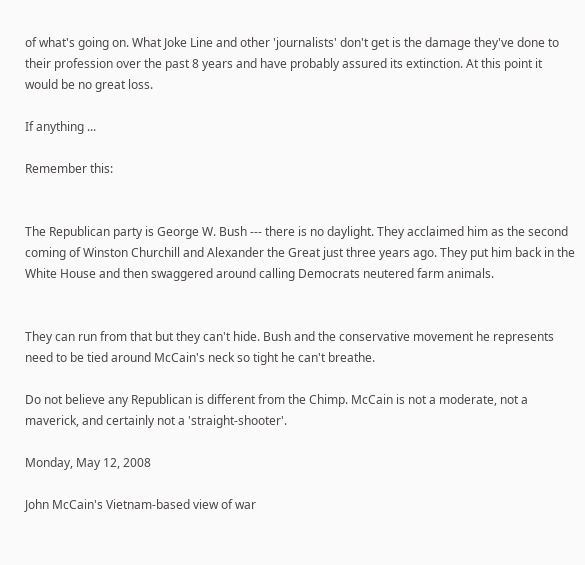of what's going on. What Joke Line and other 'journalists' don't get is the damage they've done to their profession over the past 8 years and have probably assured its extinction. At this point it would be no great loss.

If anything ...

Remember this:


The Republican party is George W. Bush --- there is no daylight. They acclaimed him as the second coming of Winston Churchill and Alexander the Great just three years ago. They put him back in the White House and then swaggered around calling Democrats neutered farm animals.


They can run from that but they can't hide. Bush and the conservative movement he represents need to be tied around McCain's neck so tight he can't breathe.

Do not believe any Republican is different from the Chimp. McCain is not a moderate, not a maverick, and certainly not a 'straight-shooter'.

Monday, May 12, 2008

John McCain's Vietnam-based view of war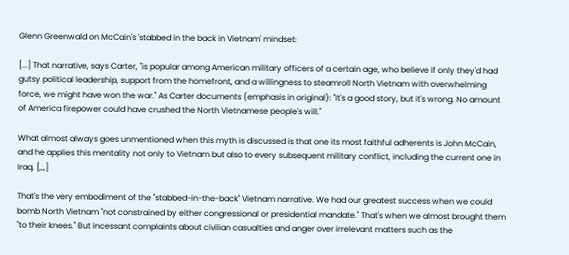Glenn Greenwald on McCain's 'stabbed in the back in Vietnam' mindset:

[...] That narrative, says Carter, "is popular among American military officers of a certain age, who believe if only they'd had gutsy political leadership, support from the homefront, and a willingness to steamroll North Vietnam with overwhelming force, we might have won the war." As Carter documents (emphasis in original): "It's a good story, but it's wrong. No amount of America firepower could have crushed the North Vietnamese people's will."

What almost always goes unmentioned when this myth is discussed is that one its most faithful adherents is John McCain, and he applies this mentality not only to Vietnam but also to every subsequent military conflict, including the current one in Iraq. [,,,]

That's the very embodiment of the "stabbed-in-the-back" Vietnam narrative. We had our greatest success when we could bomb North Vietnam "not constrained by either congressional or presidential mandate." That's when we almost brought them "to their knees." But incessant complaints about civilian casualties and anger over irrelevant matters such as the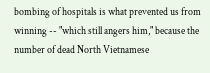bombing of hospitals is what prevented us from winning -- "which still angers him," because the number of dead North Vietnamese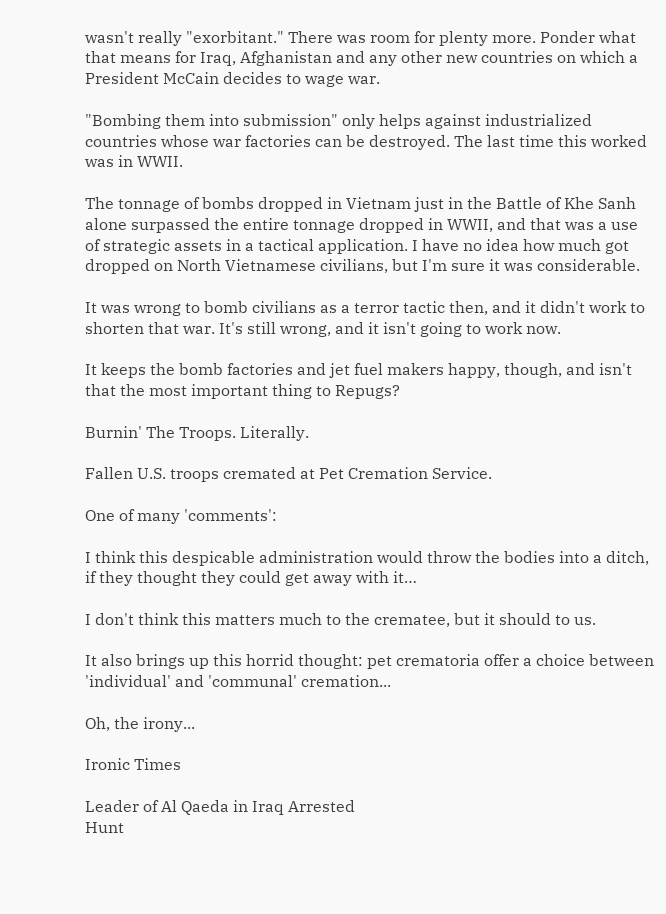wasn't really "exorbitant." There was room for plenty more. Ponder what that means for Iraq, Afghanistan and any other new countries on which a President McCain decides to wage war.

"Bombing them into submission" only helps against industrialized countries whose war factories can be destroyed. The last time this worked was in WWII.

The tonnage of bombs dropped in Vietnam just in the Battle of Khe Sanh alone surpassed the entire tonnage dropped in WWII, and that was a use of strategic assets in a tactical application. I have no idea how much got dropped on North Vietnamese civilians, but I'm sure it was considerable.

It was wrong to bomb civilians as a terror tactic then, and it didn't work to shorten that war. It's still wrong, and it isn't going to work now.

It keeps the bomb factories and jet fuel makers happy, though, and isn't that the most important thing to Repugs?

Burnin' The Troops. Literally.

Fallen U.S. troops cremated at Pet Cremation Service.

One of many 'comments':

I think this despicable administration would throw the bodies into a ditch, if they thought they could get away with it…

I don't think this matters much to the crematee, but it should to us.

It also brings up this horrid thought: pet crematoria offer a choice between 'individual' and 'communal' cremation...

Oh, the irony...

Ironic Times

Leader of Al Qaeda in Iraq Arrested
Hunt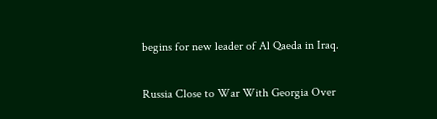begins for new leader of Al Qaeda in Iraq.

Russia Close to War With Georgia Over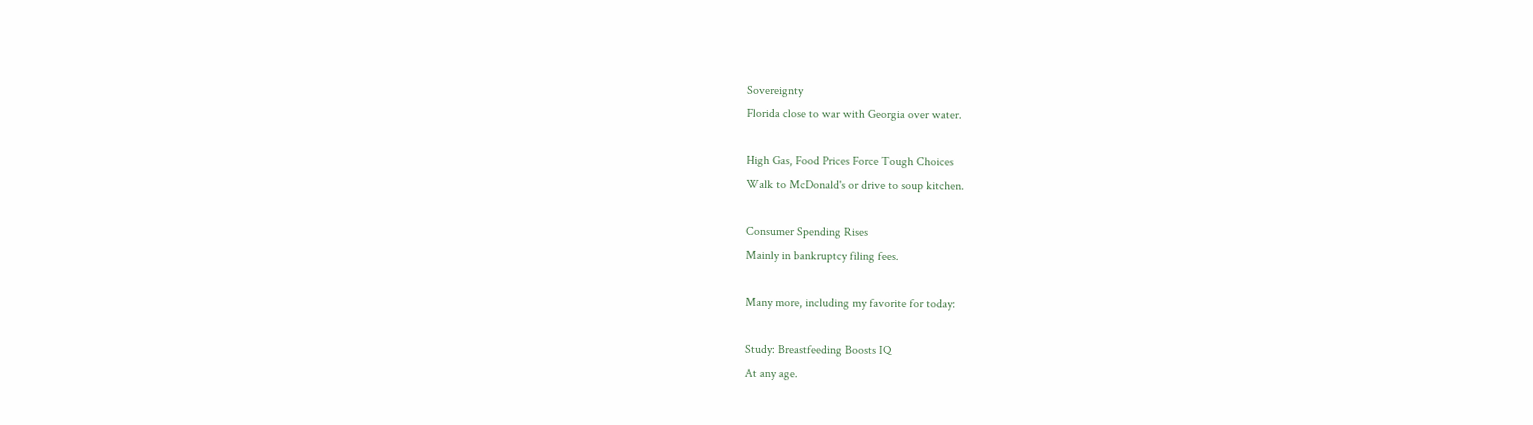Sovereignty
Florida close to war with Georgia over water.

High Gas, Food Prices Force Tough Choices
Walk to McDonald's or drive to soup kitchen.

Consumer Spending Rises
Mainly in bankruptcy filing fees.

Many more, including my favorite for today:

Study: Breastfeeding Boosts IQ
At any age.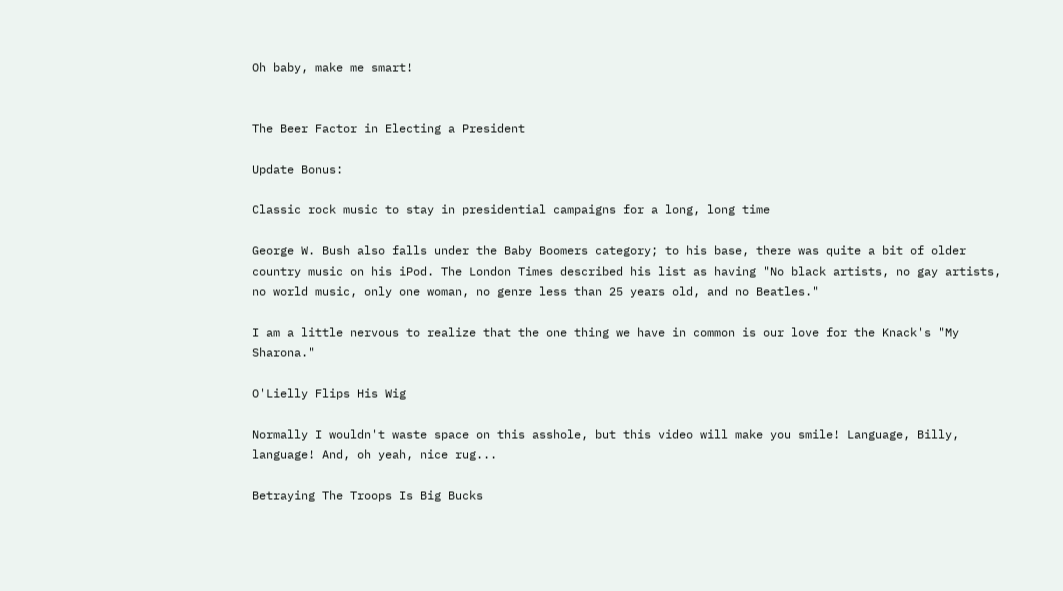Oh baby, make me smart!


The Beer Factor in Electing a President

Update Bonus:

Classic rock music to stay in presidential campaigns for a long, long time

George W. Bush also falls under the Baby Boomers category; to his base, there was quite a bit of older country music on his iPod. The London Times described his list as having "No black artists, no gay artists, no world music, only one woman, no genre less than 25 years old, and no Beatles."

I am a little nervous to realize that the one thing we have in common is our love for the Knack's "My Sharona."

O'Lielly Flips His Wig

Normally I wouldn't waste space on this asshole, but this video will make you smile! Language, Billy, language! And, oh yeah, nice rug...

Betraying The Troops Is Big Bucks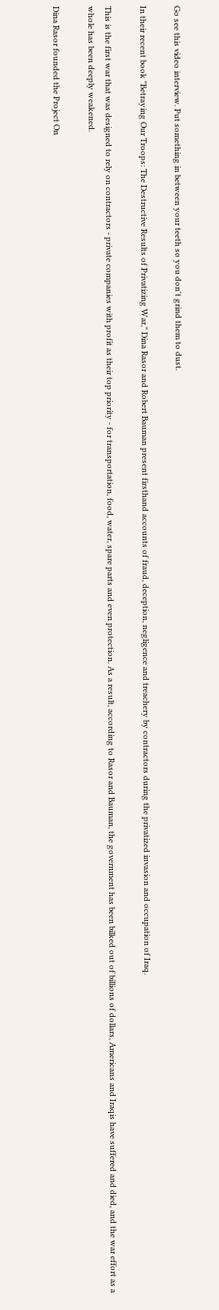Go see this video interview. Put something in between your teeth so you don't grind them to dust.

In their recent book "Betraying Our Troops: The Destructive Results of Privatizing War," Dina Rasor and Robert Bauman present firsthand accounts of fraud, deception, negligence and treachery by contractors during the privatized invasion and occupation of Iraq.

This is the first war that was designed to rely on contractors - private companies with profit as their top priority - for transportation, food, water, spare parts and even protection. As a result, according to Rasor and Bauman, the government has been bilked out of billions of dollars, Americans and Iraqis have suffered and died, and the war effort as a whole has been deeply weakened.

Dina Rasor founded the Project On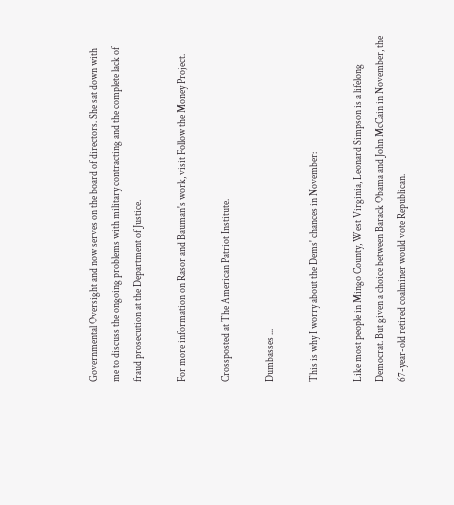Governmental Oversight and now serves on the board of directors. She sat down with me to discuss the ongoing problems with military contracting and the complete lack of fraud prosecution at the Department of Justice.

For more information on Rasor and Bauman's work, visit Follow the Money Project.

Crossposted at The American Patriot Institute.

Dumbasses ...

This is why I worry about the Dems' chances in November:

Like most people in Mingo County, West Virginia, Leonard Simpson is a lifelong Democrat. But given a choice between Barack Obama and John McCain in November, the 67-year-old retired coalminer would vote Republican.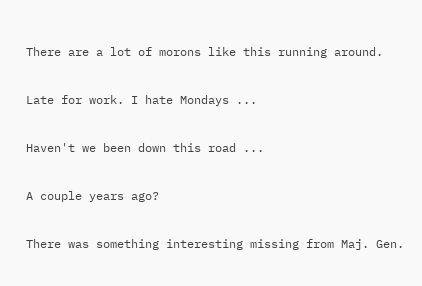There are a lot of morons like this running around.

Late for work. I hate Mondays ...

Haven't we been down this road ...

A couple years ago?

There was something interesting missing from Maj. Gen.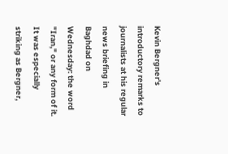Kevin Bergner's introductory remarks to journalists at his regular news briefing in Baghdad on Wednesday: the word "Iran," or any form of it. It was especially striking as Bergner,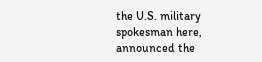the U.S. military spokesman here, announced the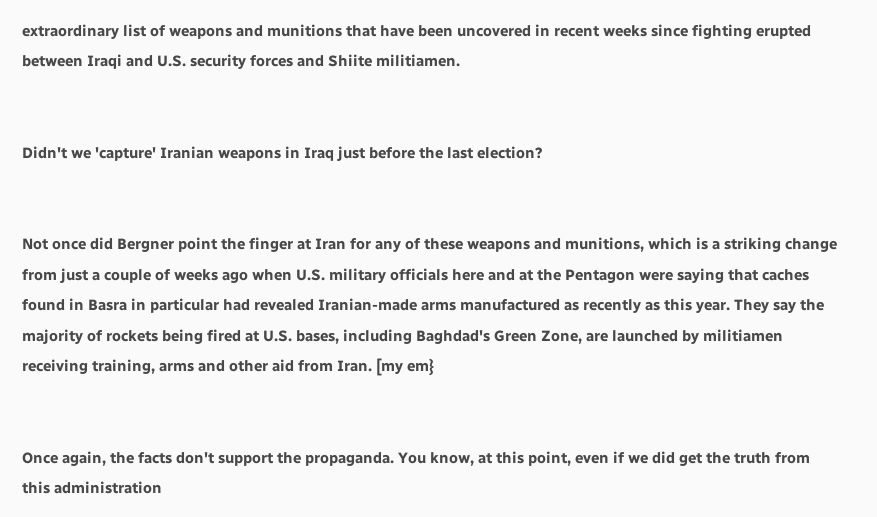extraordinary list of weapons and munitions that have been uncovered in recent weeks since fighting erupted between Iraqi and U.S. security forces and Shiite militiamen.


Didn't we 'capture' Iranian weapons in Iraq just before the last election?


Not once did Bergner point the finger at Iran for any of these weapons and munitions, which is a striking change from just a couple of weeks ago when U.S. military officials here and at the Pentagon were saying that caches found in Basra in particular had revealed Iranian-made arms manufactured as recently as this year. They say the majority of rockets being fired at U.S. bases, including Baghdad's Green Zone, are launched by militiamen receiving training, arms and other aid from Iran. [my em}


Once again, the facts don't support the propaganda. You know, at this point, even if we did get the truth from this administration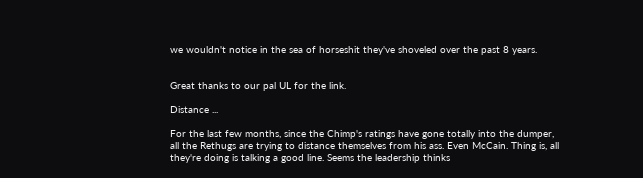we wouldn't notice in the sea of horseshit they've shoveled over the past 8 years.


Great thanks to our pal UL for the link.

Distance ...

For the last few months, since the Chimp's ratings have gone totally into the dumper, all the Rethugs are trying to distance themselves from his ass. Even McCain. Thing is, all they're doing is talking a good line. Seems the leadership thinks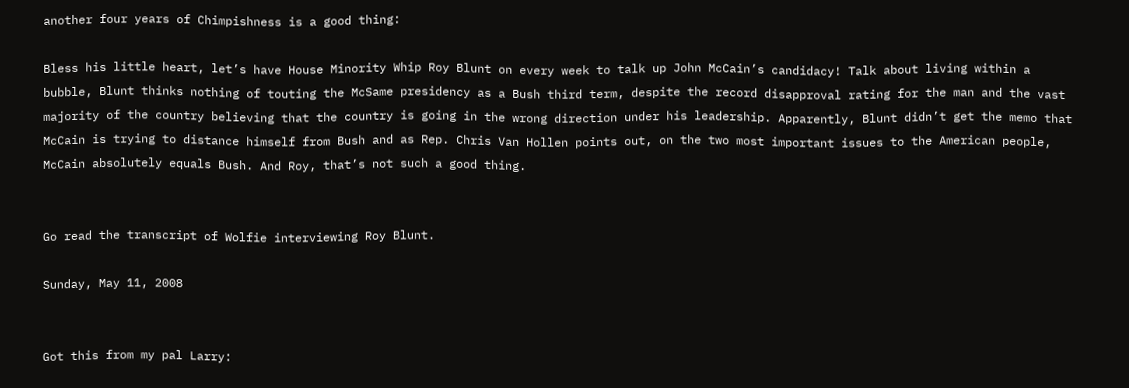another four years of Chimpishness is a good thing:

Bless his little heart, let’s have House Minority Whip Roy Blunt on every week to talk up John McCain’s candidacy! Talk about living within a bubble, Blunt thinks nothing of touting the McSame presidency as a Bush third term, despite the record disapproval rating for the man and the vast majority of the country believing that the country is going in the wrong direction under his leadership. Apparently, Blunt didn’t get the memo that McCain is trying to distance himself from Bush and as Rep. Chris Van Hollen points out, on the two most important issues to the American people, McCain absolutely equals Bush. And Roy, that’s not such a good thing.


Go read the transcript of Wolfie interviewing Roy Blunt.

Sunday, May 11, 2008


Got this from my pal Larry: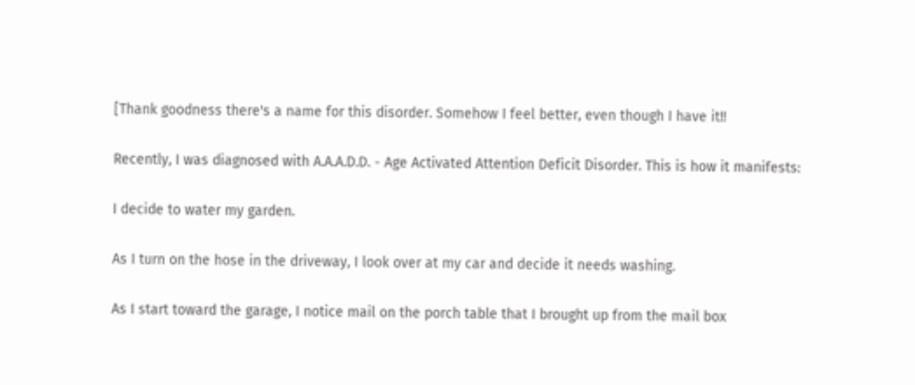[Thank goodness there's a name for this disorder. Somehow I feel better, even though I have it!!

Recently, I was diagnosed with A.A.A.D.D. - Age Activated Attention Deficit Disorder. This is how it manifests:

I decide to water my garden.

As I turn on the hose in the driveway, I look over at my car and decide it needs washing.

As I start toward the garage, I notice mail on the porch table that I brought up from the mail box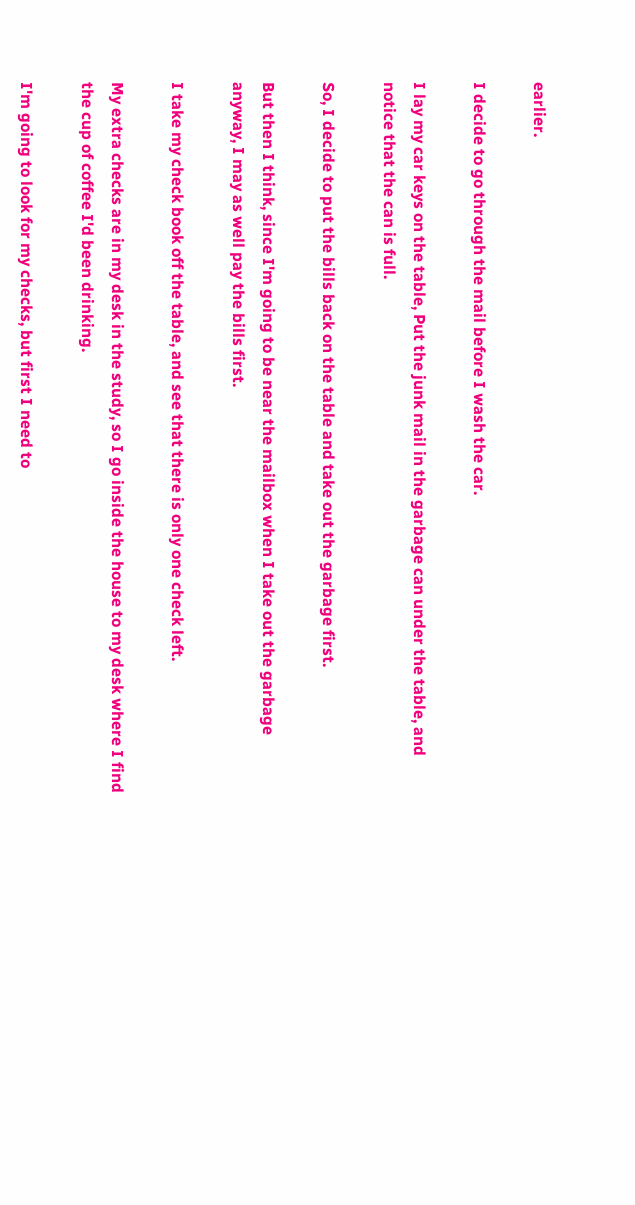earlier.

I decide to go through the mail before I wash the car.

I lay my car keys on the table, Put the junk mail in the garbage can under the table, and notice that the can is full.

So, I decide to put the bills back on the table and take out the garbage first.

But then I think, since I'm going to be near the mailbox when I take out the garbage anyway, I may as well pay the bills first.

I take my check book off the table, and see that there is only one check left.

My extra checks are in my desk in the study, so I go inside the house to my desk where I find the cup of coffee I'd been drinking.

I'm going to look for my checks, but first I need to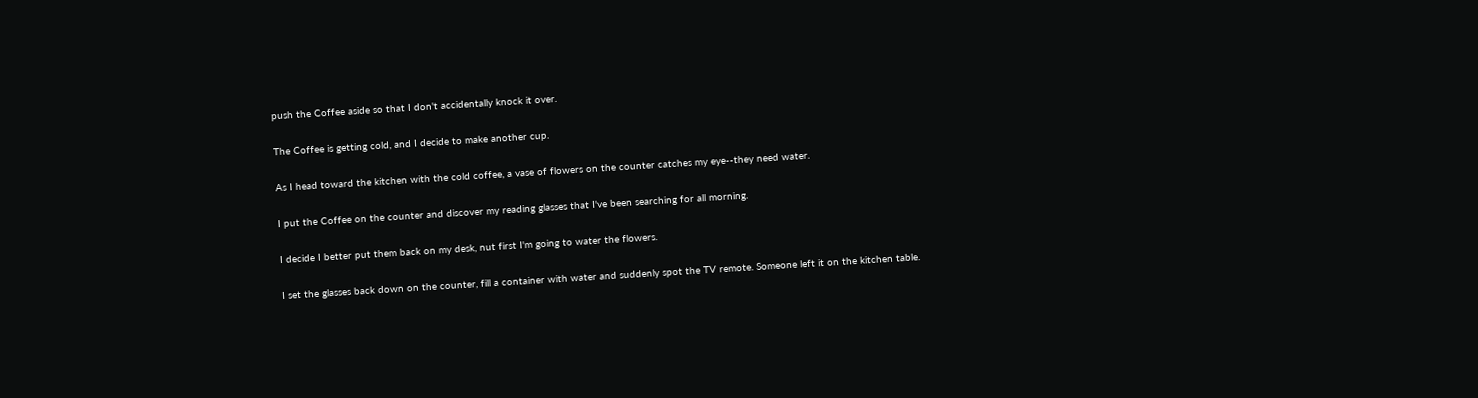push the Coffee aside so that I don't accidentally knock it over.

The Coffee is getting cold, and I decide to make another cup.

As I head toward the kitchen with the cold coffee, a vase of flowers on the counter catches my eye--they need water.

I put the Coffee on the counter and discover my reading glasses that I've been searching for all morning.

I decide I better put them back on my desk, nut first I'm going to water the flowers.

I set the glasses back down on the counter, fill a container with water and suddenly spot the TV remote. Someone left it on the kitchen table.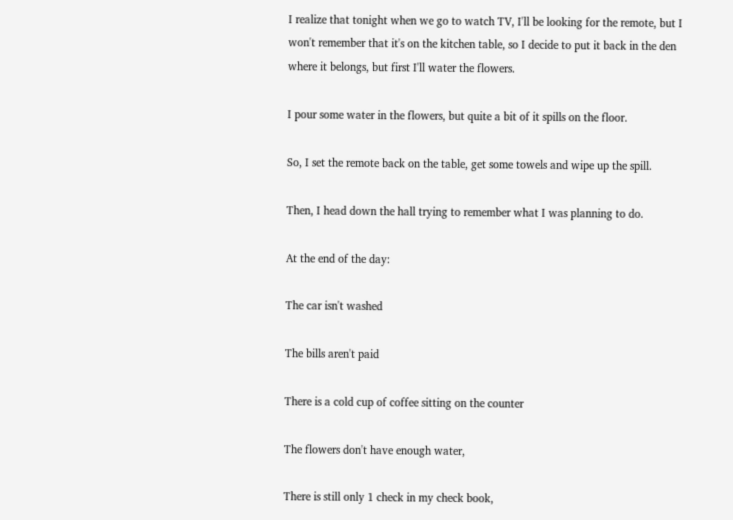I realize that tonight when we go to watch TV, I'll be looking for the remote, but I won't remember that it's on the kitchen table, so I decide to put it back in the den where it belongs, but first I'll water the flowers.

I pour some water in the flowers, but quite a bit of it spills on the floor.

So, I set the remote back on the table, get some towels and wipe up the spill.

Then, I head down the hall trying to remember what I was planning to do.

At the end of the day:

The car isn't washed

The bills aren't paid

There is a cold cup of coffee sitting on the counter

The flowers don't have enough water,

There is still only 1 check in my check book,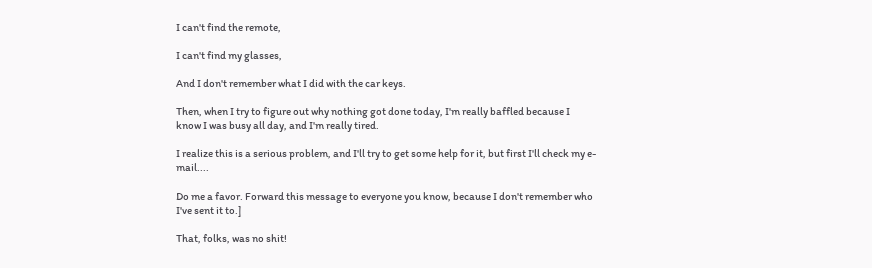I can't find the remote,

I can't find my glasses,

And I don't remember what I did with the car keys.

Then, when I try to figure out why nothing got done today, I'm really baffled because I know I was busy all day, and I'm really tired.

I realize this is a serious problem, and I'll try to get some help for it, but first I'll check my e-mail....

Do me a favor. Forward this message to everyone you know, because I don't remember who I've sent it to.]

That, folks, was no shit!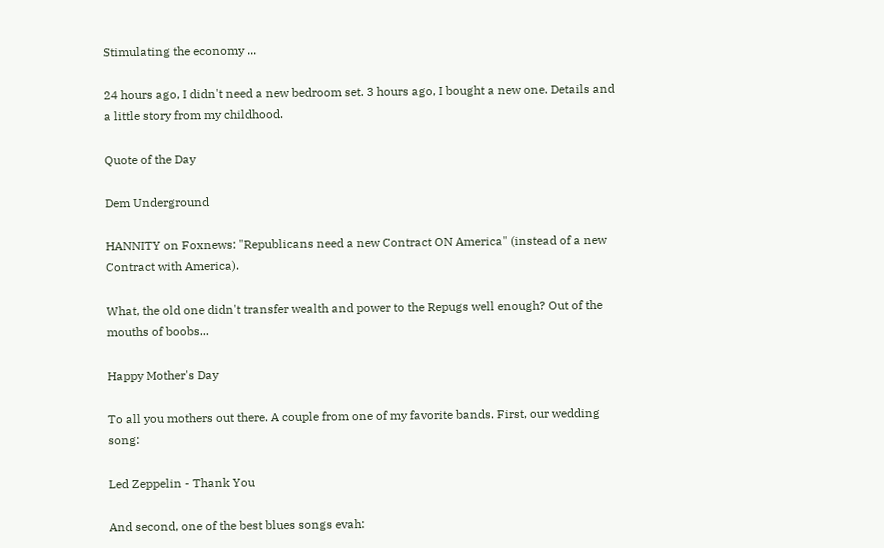Stimulating the economy ...

24 hours ago, I didn't need a new bedroom set. 3 hours ago, I bought a new one. Details and a little story from my childhood.

Quote of the Day

Dem Underground

HANNITY on Foxnews: "Republicans need a new Contract ON America" (instead of a new Contract with America).

What, the old one didn't transfer wealth and power to the Repugs well enough? Out of the mouths of boobs...

Happy Mother's Day

To all you mothers out there. A couple from one of my favorite bands. First, our wedding song:

Led Zeppelin - Thank You

And second, one of the best blues songs evah: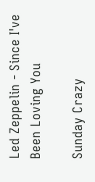Led Zeppelin - Since I've Been Loving You

Sunday Crazy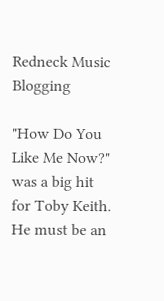Redneck Music Blogging

"How Do You Like Me Now?" was a big hit for Toby Keith. He must be an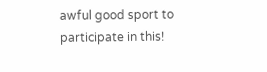awful good sport to participate in this!